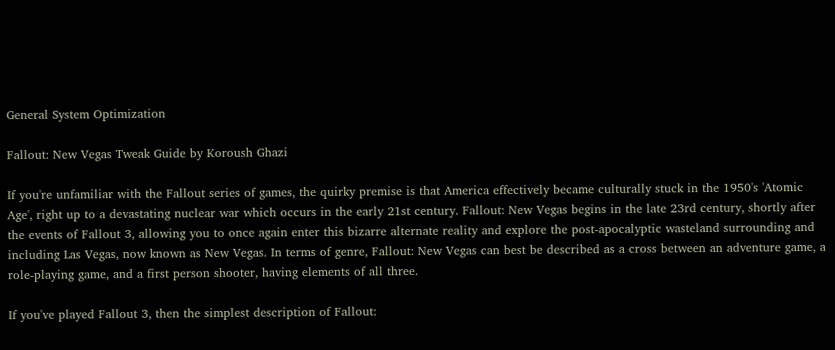General System Optimization

Fallout: New Vegas Tweak Guide by Koroush Ghazi

If you're unfamiliar with the Fallout series of games, the quirky premise is that America effectively became culturally stuck in the 1950's 'Atomic Age', right up to a devastating nuclear war which occurs in the early 21st century. Fallout: New Vegas begins in the late 23rd century, shortly after the events of Fallout 3, allowing you to once again enter this bizarre alternate reality and explore the post-apocalyptic wasteland surrounding and including Las Vegas, now known as New Vegas. In terms of genre, Fallout: New Vegas can best be described as a cross between an adventure game, a role-playing game, and a first person shooter, having elements of all three.

If you've played Fallout 3, then the simplest description of Fallout: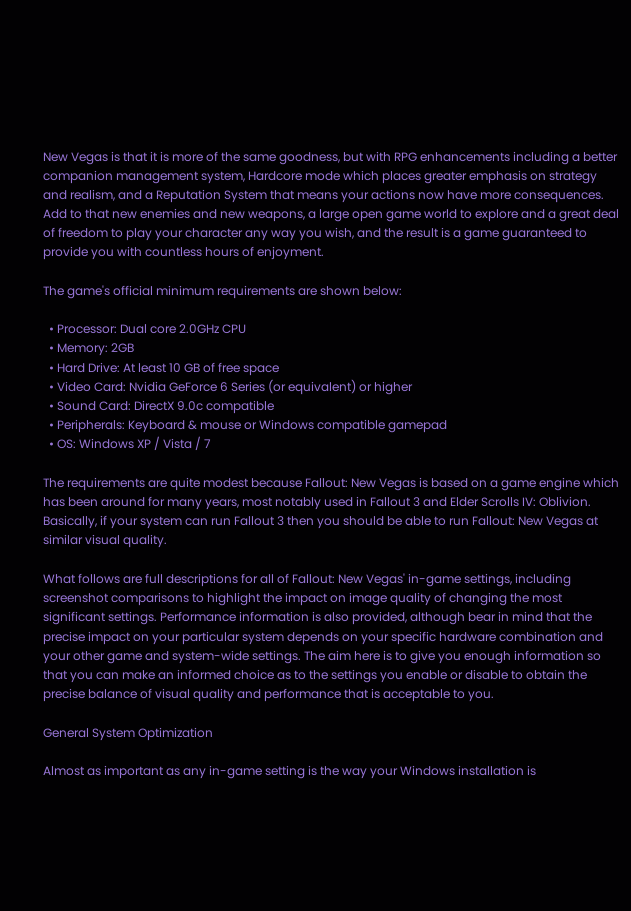New Vegas is that it is more of the same goodness, but with RPG enhancements including a better companion management system, Hardcore mode which places greater emphasis on strategy and realism, and a Reputation System that means your actions now have more consequences. Add to that new enemies and new weapons, a large open game world to explore and a great deal of freedom to play your character any way you wish, and the result is a game guaranteed to provide you with countless hours of enjoyment.

The game's official minimum requirements are shown below:

  • Processor: Dual core 2.0GHz CPU
  • Memory: 2GB
  • Hard Drive: At least 10 GB of free space
  • Video Card: Nvidia GeForce 6 Series (or equivalent) or higher
  • Sound Card: DirectX 9.0c compatible
  • Peripherals: Keyboard & mouse or Windows compatible gamepad
  • OS: Windows XP / Vista / 7

The requirements are quite modest because Fallout: New Vegas is based on a game engine which has been around for many years, most notably used in Fallout 3 and Elder Scrolls IV: Oblivion. Basically, if your system can run Fallout 3 then you should be able to run Fallout: New Vegas at similar visual quality.

What follows are full descriptions for all of Fallout: New Vegas' in-game settings, including screenshot comparisons to highlight the impact on image quality of changing the most significant settings. Performance information is also provided, although bear in mind that the precise impact on your particular system depends on your specific hardware combination and your other game and system-wide settings. The aim here is to give you enough information so that you can make an informed choice as to the settings you enable or disable to obtain the precise balance of visual quality and performance that is acceptable to you.

General System Optimization

Almost as important as any in-game setting is the way your Windows installation is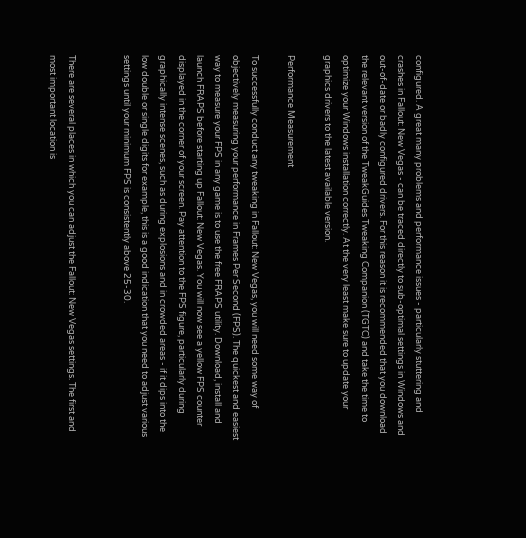configured. A great many problems and performance issues - particularly stuttering and crashes in Fallout: New Vegas - can be traced directly to sub-optimal settings in Windows and out-of-date or badly configured drivers. For this reason it is recommended that you download the relevant version of the TweakGuides Tweaking Companion (TGTC) and take the time to optimize your Windows installation correctly. At the very least make sure to update your graphics drivers to the latest available version.

Performance Measurement

To successfully conduct any tweaking in Fallout: New Vegas, you will need some way of objectively measuring your performance in Frames Per Second (FPS). The quickest and easiest way to measure your FPS in any game is to use the free FRAPS utility. Download, install and launch FRAPS before starting up Fallout: New Vegas. You will now see a yellow FPS counter displayed in the corner of your screen. Pay attention to the FPS figure, particularly during graphically intense scenes, such as during explosions and in crowded areas - if it dips into the low double or single digits for example, this is a good indication that you need to adjust various settings until your minimum FPS is consistently above 25-30.


There are several places in which you can adjust the Fallout: New Vegas settings. The first and most important location is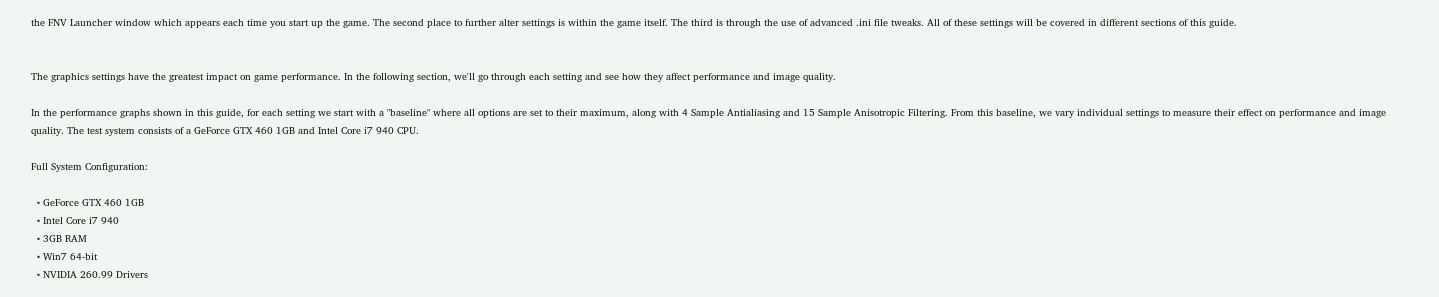the FNV Launcher window which appears each time you start up the game. The second place to further alter settings is within the game itself. The third is through the use of advanced .ini file tweaks. All of these settings will be covered in different sections of this guide.


The graphics settings have the greatest impact on game performance. In the following section, we'll go through each setting and see how they affect performance and image quality.

In the performance graphs shown in this guide, for each setting we start with a "baseline" where all options are set to their maximum, along with 4 Sample Antialiasing and 15 Sample Anisotropic Filtering. From this baseline, we vary individual settings to measure their effect on performance and image quality. The test system consists of a GeForce GTX 460 1GB and Intel Core i7 940 CPU.

Full System Configuration:

  • GeForce GTX 460 1GB
  • Intel Core i7 940
  • 3GB RAM
  • Win7 64-bit
  • NVIDIA 260.99 Drivers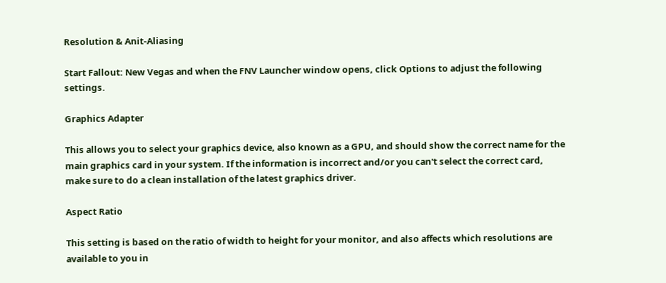Resolution & Anit-Aliasing

Start Fallout: New Vegas and when the FNV Launcher window opens, click Options to adjust the following settings.

Graphics Adapter

This allows you to select your graphics device, also known as a GPU, and should show the correct name for the main graphics card in your system. If the information is incorrect and/or you can't select the correct card, make sure to do a clean installation of the latest graphics driver.

Aspect Ratio

This setting is based on the ratio of width to height for your monitor, and also affects which resolutions are available to you in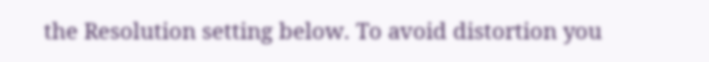the Resolution setting below. To avoid distortion you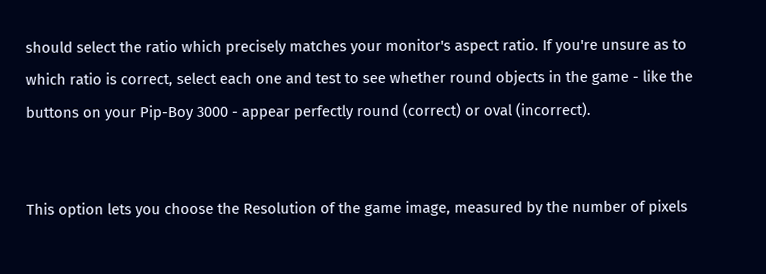should select the ratio which precisely matches your monitor's aspect ratio. If you're unsure as to which ratio is correct, select each one and test to see whether round objects in the game - like the buttons on your Pip-Boy 3000 - appear perfectly round (correct) or oval (incorrect).


This option lets you choose the Resolution of the game image, measured by the number of pixels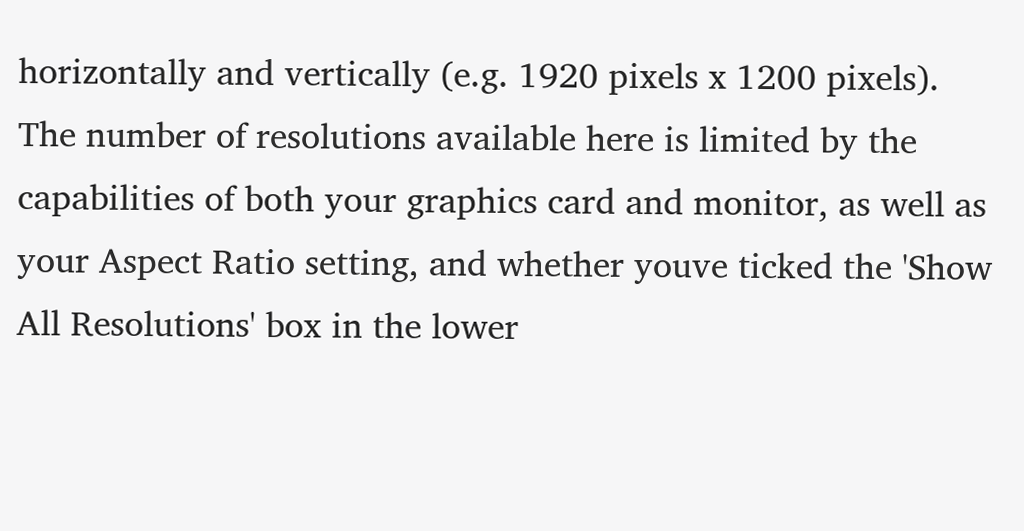horizontally and vertically (e.g. 1920 pixels x 1200 pixels). The number of resolutions available here is limited by the capabilities of both your graphics card and monitor, as well as your Aspect Ratio setting, and whether youve ticked the 'Show All Resolutions' box in the lower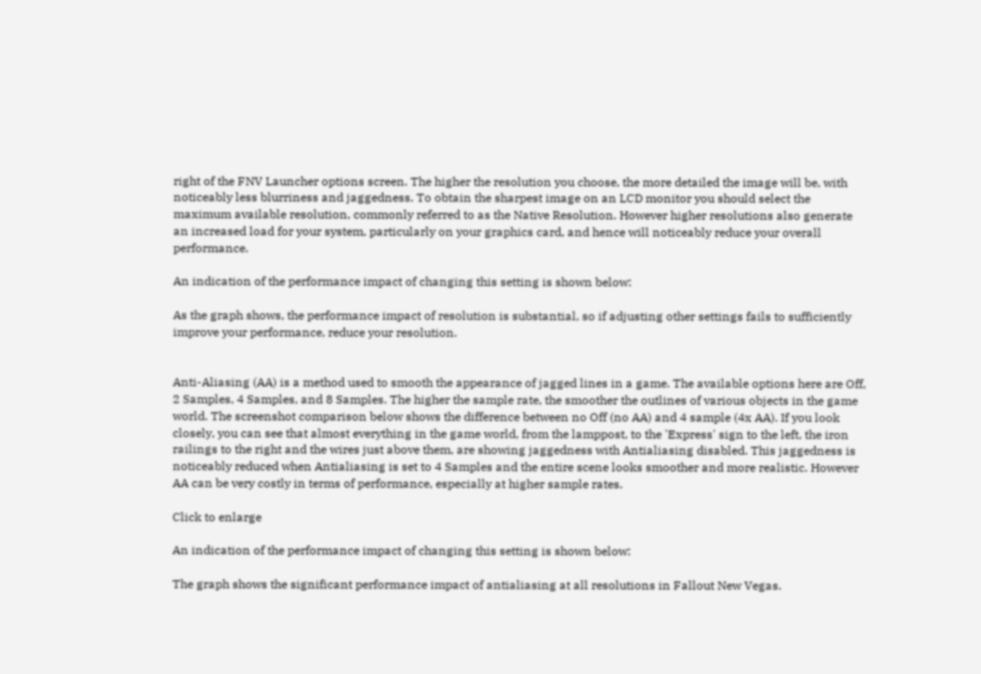right of the FNV Launcher options screen. The higher the resolution you choose, the more detailed the image will be, with noticeably less blurriness and jaggedness. To obtain the sharpest image on an LCD monitor you should select the maximum available resolution, commonly referred to as the Native Resolution. However higher resolutions also generate an increased load for your system, particularly on your graphics card, and hence will noticeably reduce your overall performance.

An indication of the performance impact of changing this setting is shown below:

As the graph shows, the performance impact of resolution is substantial, so if adjusting other settings fails to sufficiently improve your performance, reduce your resolution.


Anti-Aliasing (AA) is a method used to smooth the appearance of jagged lines in a game. The available options here are Off, 2 Samples, 4 Samples, and 8 Samples. The higher the sample rate, the smoother the outlines of various objects in the game world. The screenshot comparison below shows the difference between no Off (no AA) and 4 sample (4x AA). If you look closely, you can see that almost everything in the game world, from the lamppost, to the 'Express' sign to the left, the iron railings to the right and the wires just above them, are showing jaggedness with Antialiasing disabled. This jaggedness is noticeably reduced when Antialiasing is set to 4 Samples and the entire scene looks smoother and more realistic. However AA can be very costly in terms of performance, especially at higher sample rates.

Click to enlarge

An indication of the performance impact of changing this setting is shown below:

The graph shows the significant performance impact of antialiasing at all resolutions in Fallout New Vegas.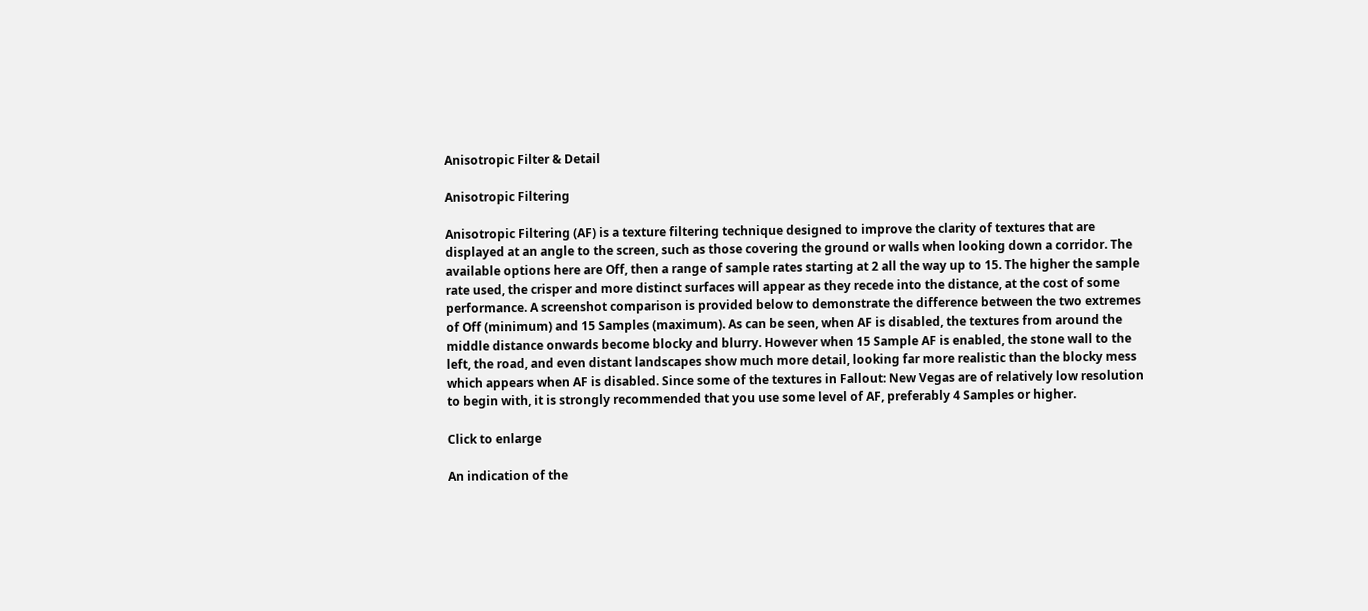Anisotropic Filter & Detail

Anisotropic Filtering

Anisotropic Filtering (AF) is a texture filtering technique designed to improve the clarity of textures that are displayed at an angle to the screen, such as those covering the ground or walls when looking down a corridor. The available options here are Off, then a range of sample rates starting at 2 all the way up to 15. The higher the sample rate used, the crisper and more distinct surfaces will appear as they recede into the distance, at the cost of some performance. A screenshot comparison is provided below to demonstrate the difference between the two extremes of Off (minimum) and 15 Samples (maximum). As can be seen, when AF is disabled, the textures from around the middle distance onwards become blocky and blurry. However when 15 Sample AF is enabled, the stone wall to the left, the road, and even distant landscapes show much more detail, looking far more realistic than the blocky mess which appears when AF is disabled. Since some of the textures in Fallout: New Vegas are of relatively low resolution to begin with, it is strongly recommended that you use some level of AF, preferably 4 Samples or higher.

Click to enlarge

An indication of the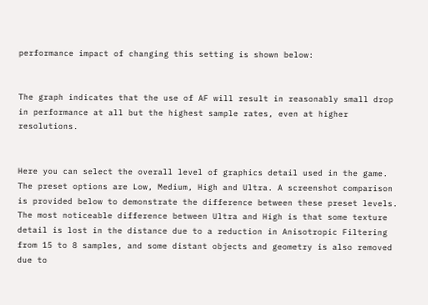performance impact of changing this setting is shown below:


The graph indicates that the use of AF will result in reasonably small drop in performance at all but the highest sample rates, even at higher resolutions.


Here you can select the overall level of graphics detail used in the game. The preset options are Low, Medium, High and Ultra. A screenshot comparison is provided below to demonstrate the difference between these preset levels. The most noticeable difference between Ultra and High is that some texture detail is lost in the distance due to a reduction in Anisotropic Filtering from 15 to 8 samples, and some distant objects and geometry is also removed due to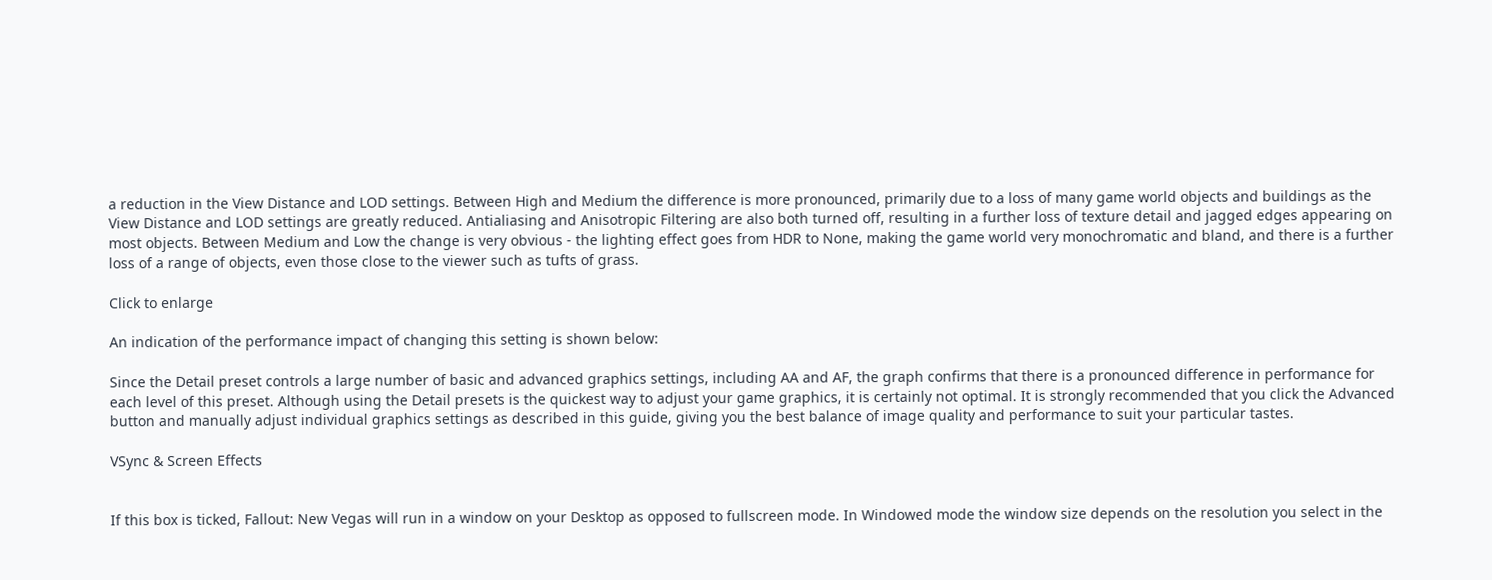a reduction in the View Distance and LOD settings. Between High and Medium the difference is more pronounced, primarily due to a loss of many game world objects and buildings as the View Distance and LOD settings are greatly reduced. Antialiasing and Anisotropic Filtering are also both turned off, resulting in a further loss of texture detail and jagged edges appearing on most objects. Between Medium and Low the change is very obvious - the lighting effect goes from HDR to None, making the game world very monochromatic and bland, and there is a further loss of a range of objects, even those close to the viewer such as tufts of grass.

Click to enlarge

An indication of the performance impact of changing this setting is shown below:

Since the Detail preset controls a large number of basic and advanced graphics settings, including AA and AF, the graph confirms that there is a pronounced difference in performance for each level of this preset. Although using the Detail presets is the quickest way to adjust your game graphics, it is certainly not optimal. It is strongly recommended that you click the Advanced button and manually adjust individual graphics settings as described in this guide, giving you the best balance of image quality and performance to suit your particular tastes.

VSync & Screen Effects


If this box is ticked, Fallout: New Vegas will run in a window on your Desktop as opposed to fullscreen mode. In Windowed mode the window size depends on the resolution you select in the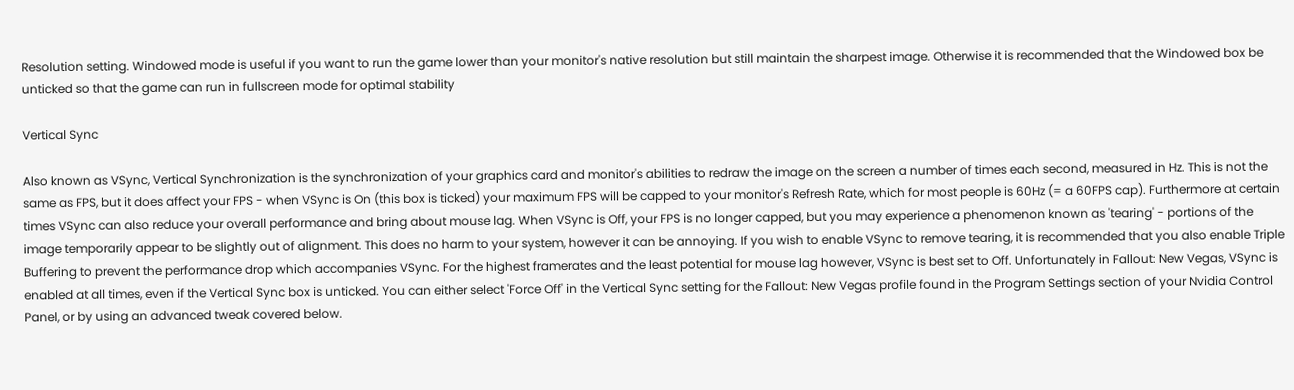Resolution setting. Windowed mode is useful if you want to run the game lower than your monitor's native resolution but still maintain the sharpest image. Otherwise it is recommended that the Windowed box be unticked so that the game can run in fullscreen mode for optimal stability

Vertical Sync

Also known as VSync, Vertical Synchronization is the synchronization of your graphics card and monitor's abilities to redraw the image on the screen a number of times each second, measured in Hz. This is not the same as FPS, but it does affect your FPS - when VSync is On (this box is ticked) your maximum FPS will be capped to your monitor's Refresh Rate, which for most people is 60Hz (= a 60FPS cap). Furthermore at certain times VSync can also reduce your overall performance and bring about mouse lag. When VSync is Off, your FPS is no longer capped, but you may experience a phenomenon known as 'tearing' - portions of the image temporarily appear to be slightly out of alignment. This does no harm to your system, however it can be annoying. If you wish to enable VSync to remove tearing, it is recommended that you also enable Triple Buffering to prevent the performance drop which accompanies VSync. For the highest framerates and the least potential for mouse lag however, VSync is best set to Off. Unfortunately in Fallout: New Vegas, VSync is enabled at all times, even if the Vertical Sync box is unticked. You can either select 'Force Off' in the Vertical Sync setting for the Fallout: New Vegas profile found in the Program Settings section of your Nvidia Control Panel, or by using an advanced tweak covered below.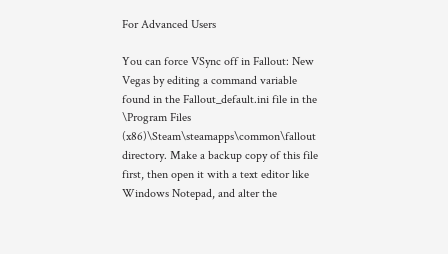For Advanced Users

You can force VSync off in Fallout: New Vegas by editing a command variable found in the Fallout_default.ini file in the \Program Files (x86)\Steam\steamapps\common\fallout directory. Make a backup copy of this file first, then open it with a text editor like Windows Notepad, and alter the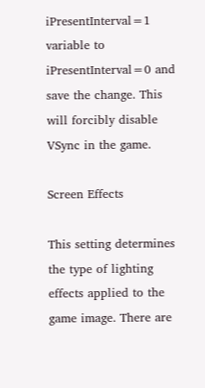iPresentInterval=1 variable to iPresentInterval=0 and save the change. This will forcibly disable VSync in the game.

Screen Effects

This setting determines the type of lighting effects applied to the game image. There are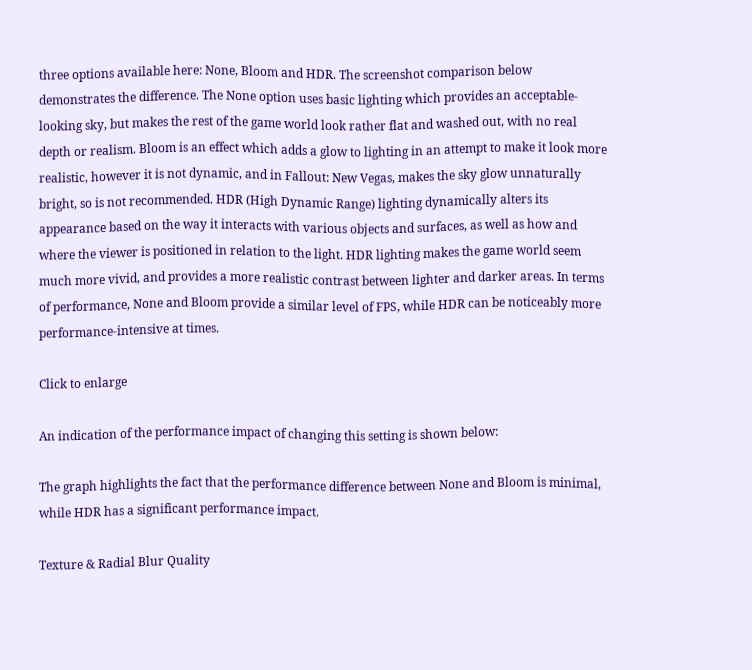three options available here: None, Bloom and HDR. The screenshot comparison below demonstrates the difference. The None option uses basic lighting which provides an acceptable-looking sky, but makes the rest of the game world look rather flat and washed out, with no real depth or realism. Bloom is an effect which adds a glow to lighting in an attempt to make it look more realistic, however it is not dynamic, and in Fallout: New Vegas, makes the sky glow unnaturally bright, so is not recommended. HDR (High Dynamic Range) lighting dynamically alters its appearance based on the way it interacts with various objects and surfaces, as well as how and where the viewer is positioned in relation to the light. HDR lighting makes the game world seem much more vivid, and provides a more realistic contrast between lighter and darker areas. In terms of performance, None and Bloom provide a similar level of FPS, while HDR can be noticeably more performance-intensive at times.

Click to enlarge

An indication of the performance impact of changing this setting is shown below:

The graph highlights the fact that the performance difference between None and Bloom is minimal, while HDR has a significant performance impact.

Texture & Radial Blur Quality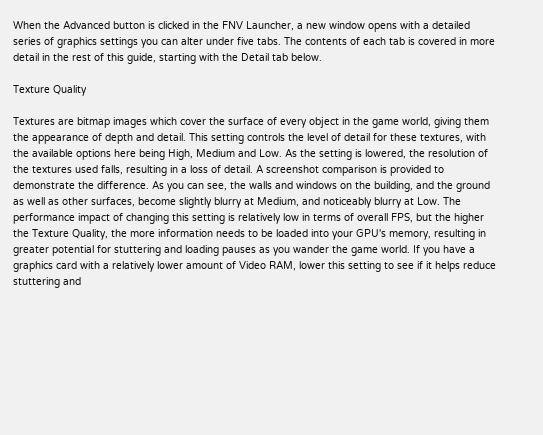When the Advanced button is clicked in the FNV Launcher, a new window opens with a detailed series of graphics settings you can alter under five tabs. The contents of each tab is covered in more detail in the rest of this guide, starting with the Detail tab below.

Texture Quality

Textures are bitmap images which cover the surface of every object in the game world, giving them the appearance of depth and detail. This setting controls the level of detail for these textures, with the available options here being High, Medium and Low. As the setting is lowered, the resolution of the textures used falls, resulting in a loss of detail. A screenshot comparison is provided to demonstrate the difference. As you can see, the walls and windows on the building, and the ground as well as other surfaces, become slightly blurry at Medium, and noticeably blurry at Low. The performance impact of changing this setting is relatively low in terms of overall FPS, but the higher the Texture Quality, the more information needs to be loaded into your GPU's memory, resulting in greater potential for stuttering and loading pauses as you wander the game world. If you have a graphics card with a relatively lower amount of Video RAM, lower this setting to see if it helps reduce stuttering and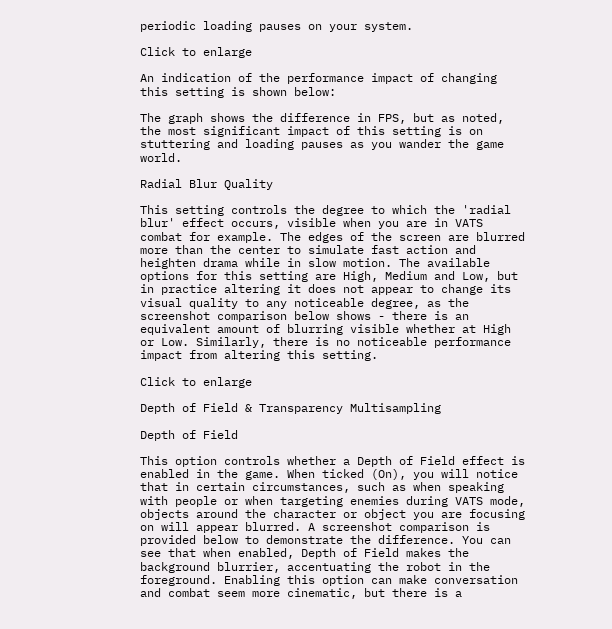periodic loading pauses on your system.

Click to enlarge

An indication of the performance impact of changing this setting is shown below:

The graph shows the difference in FPS, but as noted, the most significant impact of this setting is on stuttering and loading pauses as you wander the game world.

Radial Blur Quality

This setting controls the degree to which the 'radial blur' effect occurs, visible when you are in VATS combat for example. The edges of the screen are blurred more than the center to simulate fast action and heighten drama while in slow motion. The available options for this setting are High, Medium and Low, but in practice altering it does not appear to change its visual quality to any noticeable degree, as the screenshot comparison below shows - there is an equivalent amount of blurring visible whether at High or Low. Similarly, there is no noticeable performance impact from altering this setting.

Click to enlarge

Depth of Field & Transparency Multisampling

Depth of Field

This option controls whether a Depth of Field effect is enabled in the game. When ticked (On), you will notice that in certain circumstances, such as when speaking with people or when targeting enemies during VATS mode, objects around the character or object you are focusing on will appear blurred. A screenshot comparison is provided below to demonstrate the difference. You can see that when enabled, Depth of Field makes the background blurrier, accentuating the robot in the foreground. Enabling this option can make conversation and combat seem more cinematic, but there is a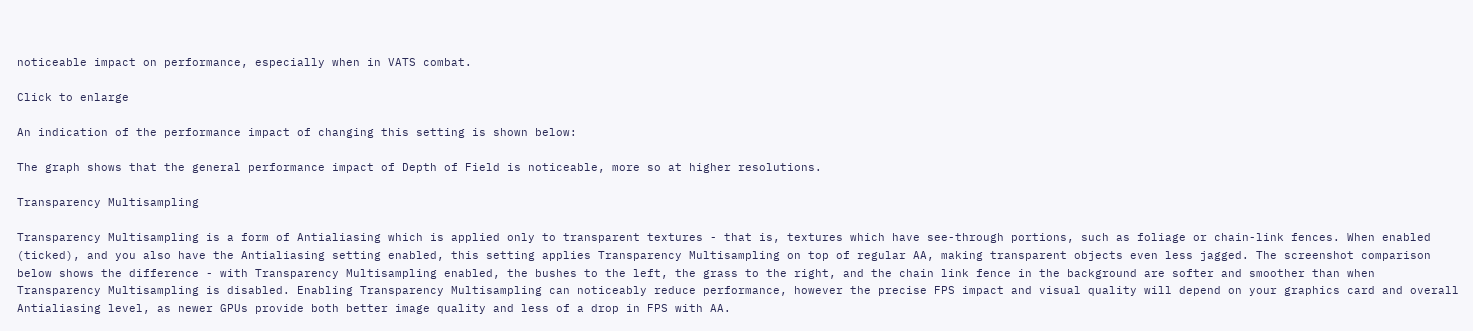noticeable impact on performance, especially when in VATS combat.

Click to enlarge

An indication of the performance impact of changing this setting is shown below:

The graph shows that the general performance impact of Depth of Field is noticeable, more so at higher resolutions.

Transparency Multisampling

Transparency Multisampling is a form of Antialiasing which is applied only to transparent textures - that is, textures which have see-through portions, such as foliage or chain-link fences. When enabled (ticked), and you also have the Antialiasing setting enabled, this setting applies Transparency Multisampling on top of regular AA, making transparent objects even less jagged. The screenshot comparison below shows the difference - with Transparency Multisampling enabled, the bushes to the left, the grass to the right, and the chain link fence in the background are softer and smoother than when Transparency Multisampling is disabled. Enabling Transparency Multisampling can noticeably reduce performance, however the precise FPS impact and visual quality will depend on your graphics card and overall Antialiasing level, as newer GPUs provide both better image quality and less of a drop in FPS with AA.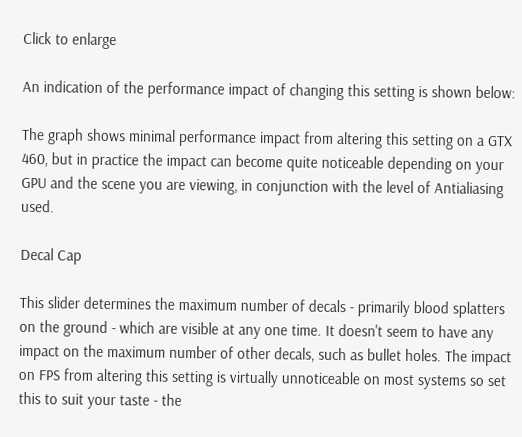Click to enlarge

An indication of the performance impact of changing this setting is shown below:

The graph shows minimal performance impact from altering this setting on a GTX 460, but in practice the impact can become quite noticeable depending on your GPU and the scene you are viewing, in conjunction with the level of Antialiasing used.

Decal Cap

This slider determines the maximum number of decals - primarily blood splatters on the ground - which are visible at any one time. It doesn't seem to have any impact on the maximum number of other decals, such as bullet holes. The impact on FPS from altering this setting is virtually unnoticeable on most systems so set this to suit your taste - the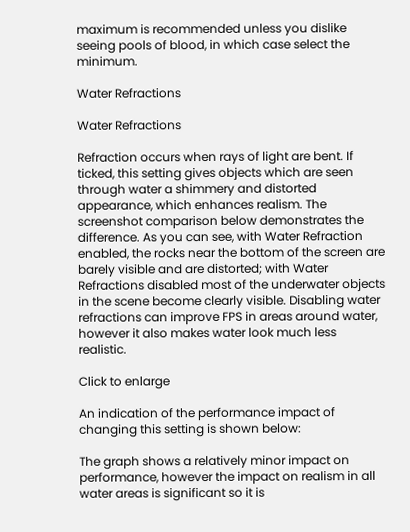maximum is recommended unless you dislike seeing pools of blood, in which case select the minimum.

Water Refractions

Water Refractions

Refraction occurs when rays of light are bent. If ticked, this setting gives objects which are seen through water a shimmery and distorted appearance, which enhances realism. The screenshot comparison below demonstrates the difference. As you can see, with Water Refraction enabled, the rocks near the bottom of the screen are barely visible and are distorted; with Water Refractions disabled most of the underwater objects in the scene become clearly visible. Disabling water refractions can improve FPS in areas around water, however it also makes water look much less realistic.

Click to enlarge

An indication of the performance impact of changing this setting is shown below:

The graph shows a relatively minor impact on performance, however the impact on realism in all water areas is significant so it is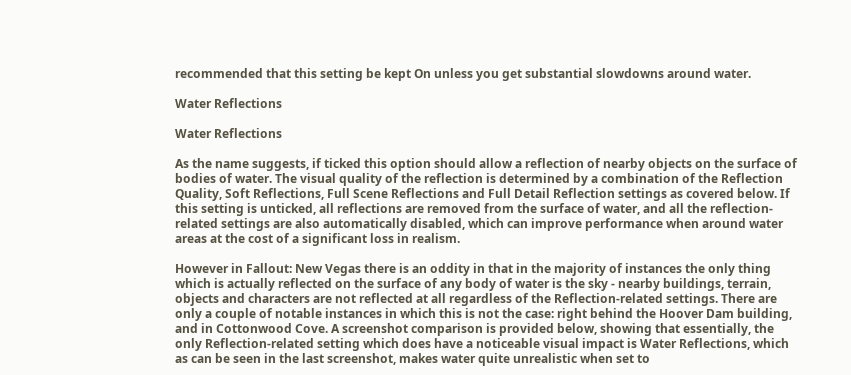recommended that this setting be kept On unless you get substantial slowdowns around water.

Water Reflections

Water Reflections

As the name suggests, if ticked this option should allow a reflection of nearby objects on the surface of bodies of water. The visual quality of the reflection is determined by a combination of the Reflection Quality, Soft Reflections, Full Scene Reflections and Full Detail Reflection settings as covered below. If this setting is unticked, all reflections are removed from the surface of water, and all the reflection-related settings are also automatically disabled, which can improve performance when around water areas at the cost of a significant loss in realism.

However in Fallout: New Vegas there is an oddity in that in the majority of instances the only thing which is actually reflected on the surface of any body of water is the sky - nearby buildings, terrain, objects and characters are not reflected at all regardless of the Reflection-related settings. There are only a couple of notable instances in which this is not the case: right behind the Hoover Dam building, and in Cottonwood Cove. A screenshot comparison is provided below, showing that essentially, the only Reflection-related setting which does have a noticeable visual impact is Water Reflections, which as can be seen in the last screenshot, makes water quite unrealistic when set to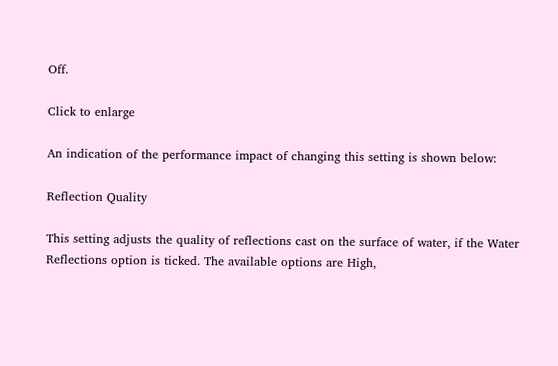Off.

Click to enlarge

An indication of the performance impact of changing this setting is shown below:

Reflection Quality

This setting adjusts the quality of reflections cast on the surface of water, if the Water Reflections option is ticked. The available options are High,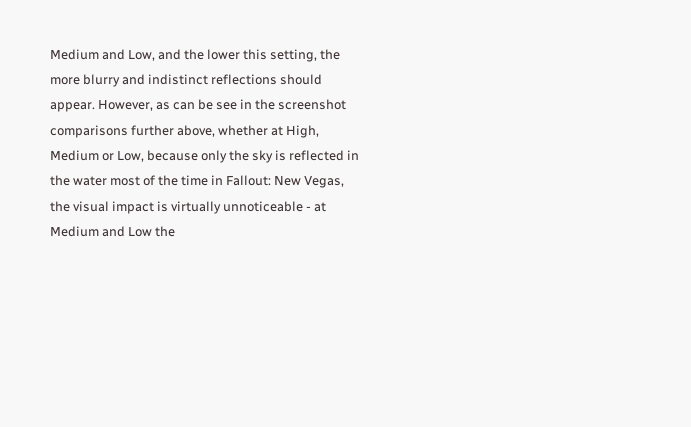Medium and Low, and the lower this setting, the more blurry and indistinct reflections should appear. However, as can be see in the screenshot comparisons further above, whether at High, Medium or Low, because only the sky is reflected in the water most of the time in Fallout: New Vegas, the visual impact is virtually unnoticeable - at Medium and Low the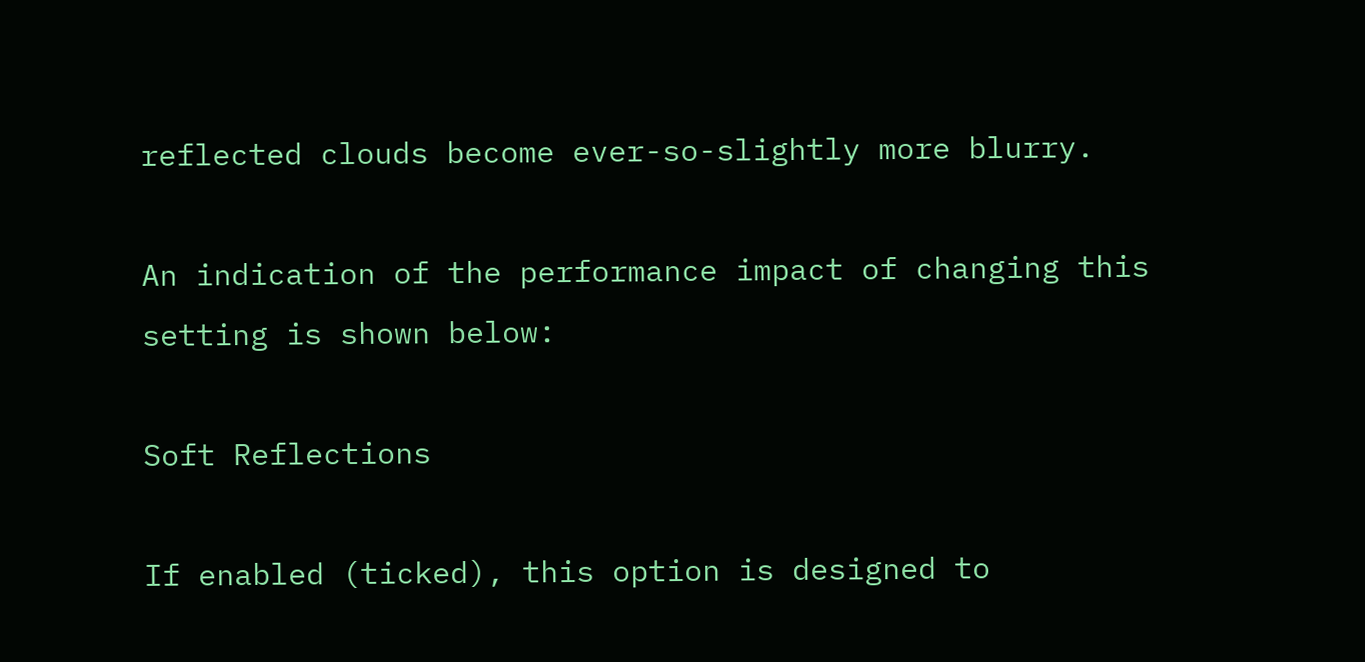reflected clouds become ever-so-slightly more blurry.

An indication of the performance impact of changing this setting is shown below:

Soft Reflections

If enabled (ticked), this option is designed to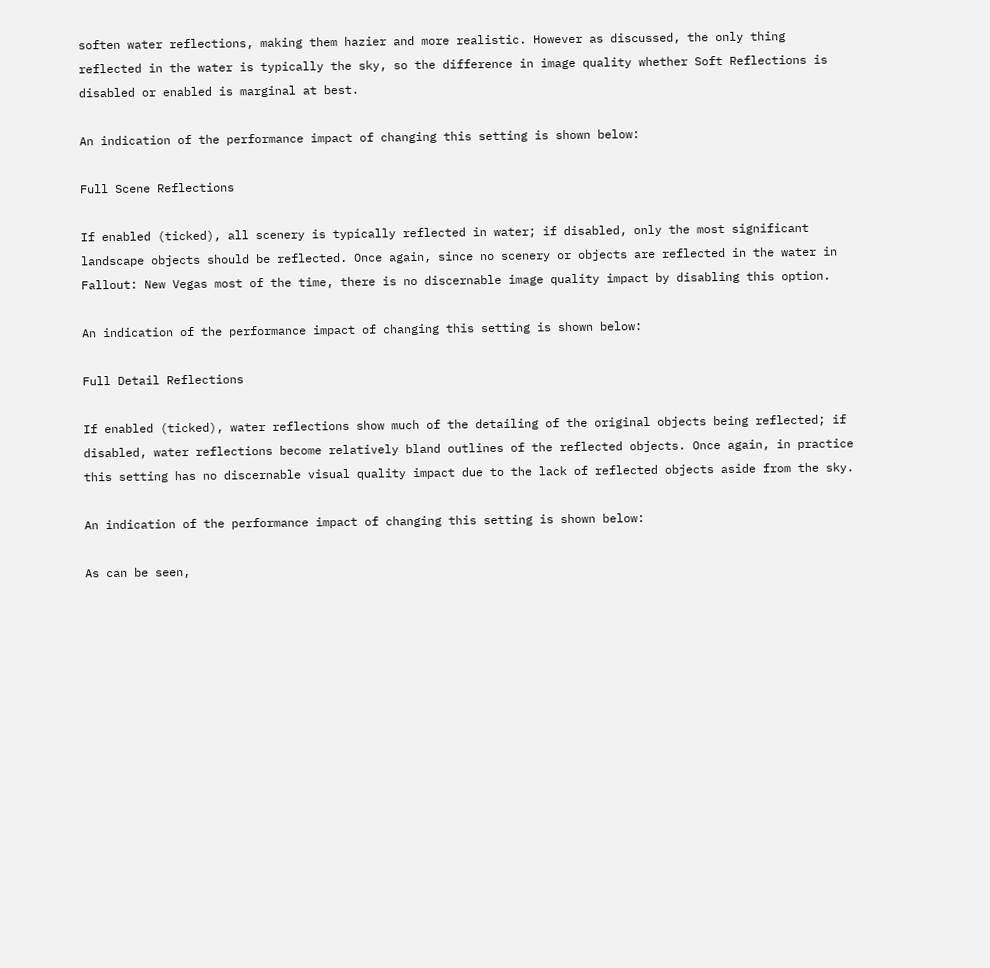soften water reflections, making them hazier and more realistic. However as discussed, the only thing reflected in the water is typically the sky, so the difference in image quality whether Soft Reflections is disabled or enabled is marginal at best.

An indication of the performance impact of changing this setting is shown below:

Full Scene Reflections

If enabled (ticked), all scenery is typically reflected in water; if disabled, only the most significant landscape objects should be reflected. Once again, since no scenery or objects are reflected in the water in Fallout: New Vegas most of the time, there is no discernable image quality impact by disabling this option.

An indication of the performance impact of changing this setting is shown below:

Full Detail Reflections

If enabled (ticked), water reflections show much of the detailing of the original objects being reflected; if disabled, water reflections become relatively bland outlines of the reflected objects. Once again, in practice this setting has no discernable visual quality impact due to the lack of reflected objects aside from the sky.

An indication of the performance impact of changing this setting is shown below:

As can be seen,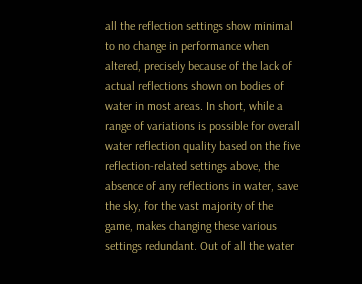all the reflection settings show minimal to no change in performance when altered, precisely because of the lack of actual reflections shown on bodies of water in most areas. In short, while a range of variations is possible for overall water reflection quality based on the five reflection-related settings above, the absence of any reflections in water, save the sky, for the vast majority of the game, makes changing these various settings redundant. Out of all the water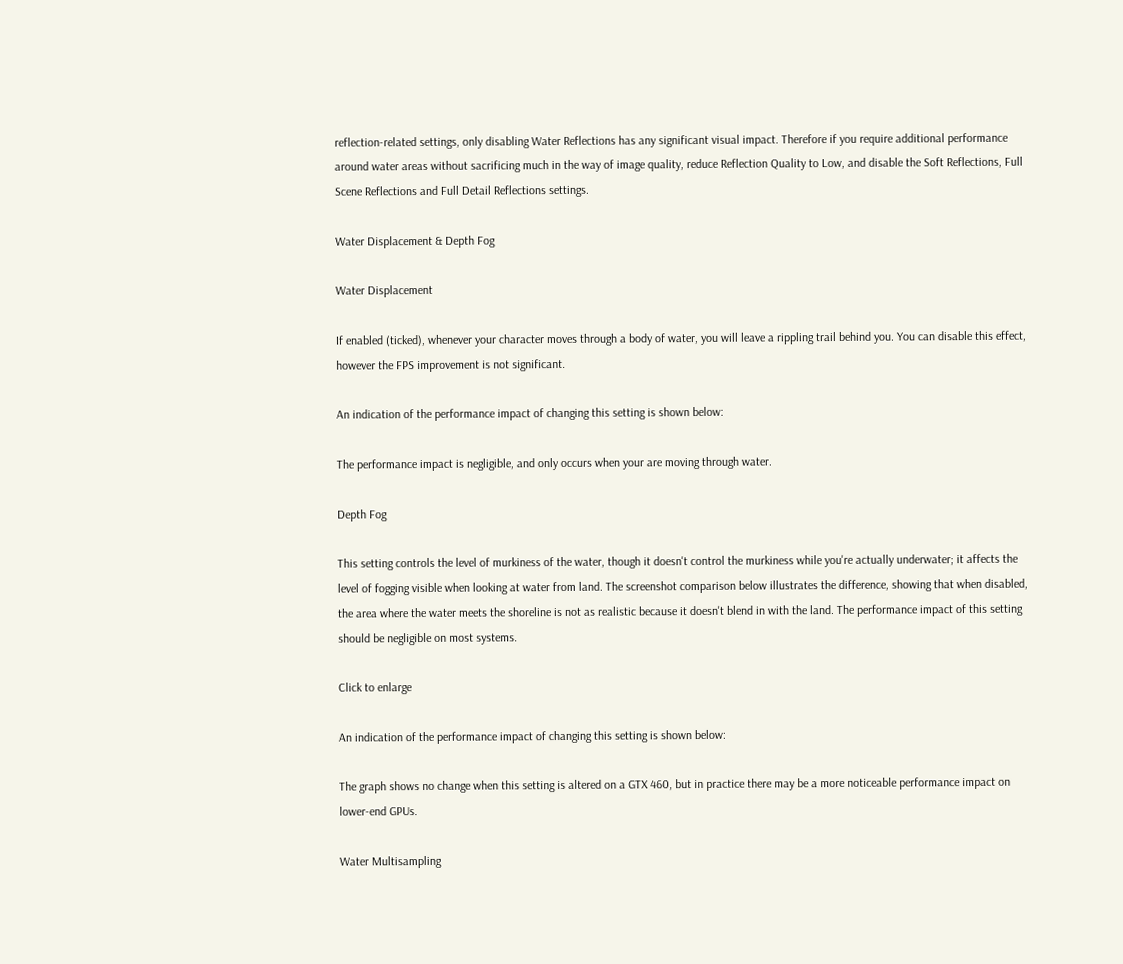reflection-related settings, only disabling Water Reflections has any significant visual impact. Therefore if you require additional performance around water areas without sacrificing much in the way of image quality, reduce Reflection Quality to Low, and disable the Soft Reflections, Full Scene Reflections and Full Detail Reflections settings.

Water Displacement & Depth Fog

Water Displacement

If enabled (ticked), whenever your character moves through a body of water, you will leave a rippling trail behind you. You can disable this effect, however the FPS improvement is not significant.

An indication of the performance impact of changing this setting is shown below:

The performance impact is negligible, and only occurs when your are moving through water.

Depth Fog

This setting controls the level of murkiness of the water, though it doesn't control the murkiness while you're actually underwater; it affects the level of fogging visible when looking at water from land. The screenshot comparison below illustrates the difference, showing that when disabled, the area where the water meets the shoreline is not as realistic because it doesn't blend in with the land. The performance impact of this setting should be negligible on most systems.

Click to enlarge

An indication of the performance impact of changing this setting is shown below:

The graph shows no change when this setting is altered on a GTX 460, but in practice there may be a more noticeable performance impact on lower-end GPUs.

Water Multisampling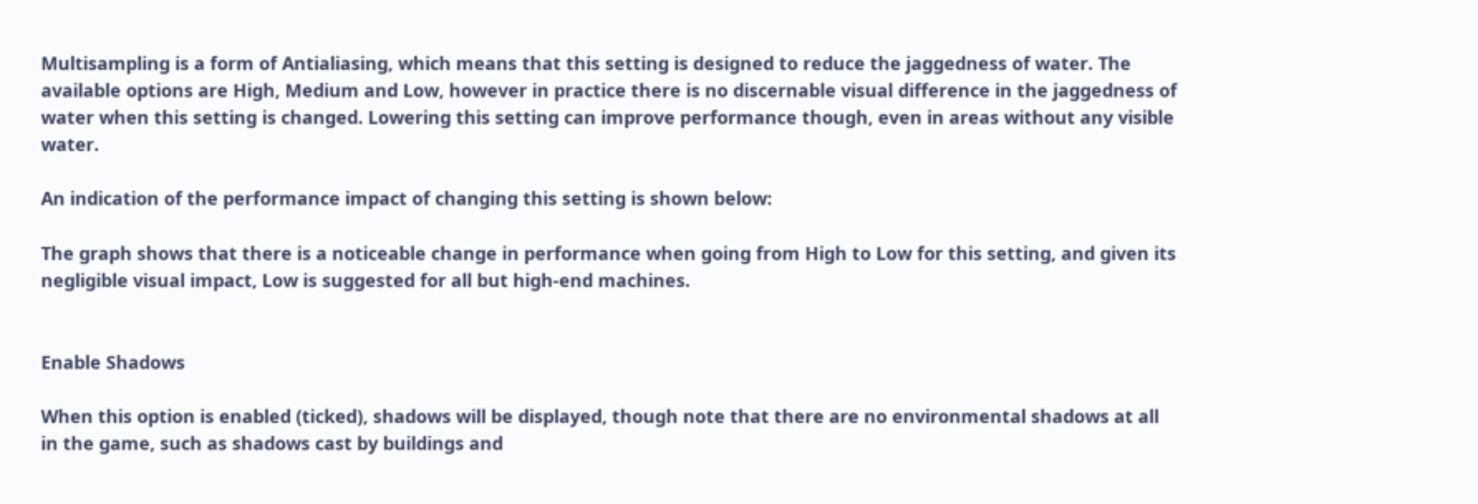Multisampling is a form of Antialiasing, which means that this setting is designed to reduce the jaggedness of water. The available options are High, Medium and Low, however in practice there is no discernable visual difference in the jaggedness of water when this setting is changed. Lowering this setting can improve performance though, even in areas without any visible water.

An indication of the performance impact of changing this setting is shown below:

The graph shows that there is a noticeable change in performance when going from High to Low for this setting, and given its negligible visual impact, Low is suggested for all but high-end machines.


Enable Shadows

When this option is enabled (ticked), shadows will be displayed, though note that there are no environmental shadows at all in the game, such as shadows cast by buildings and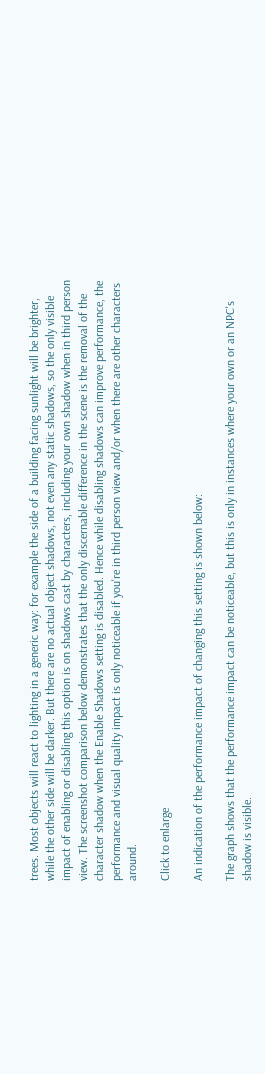trees. Most objects will react to lighting in a generic way: for example the side of a building facing sunlight will be brighter, while the other side will be darker. But there are no actual object shadows, not even any static shadows, so the only visible impact of enabling or disabling this option is on shadows cast by characters, including your own shadow when in third person view. The screenshot comparison below demonstrates that the only discernable difference in the scene is the removal of the character shadow when the Enable Shadows setting is disabled. Hence while disabling shadows can improve performance, the performance and visual quality impact is only noticeable if you're in third person view and/or when there are other characters around.

Click to enlarge

An indication of the performance impact of changing this setting is shown below:

The graph shows that the performance impact can be noticeable, but this is only in instances where your own or an NPC's shadow is visible.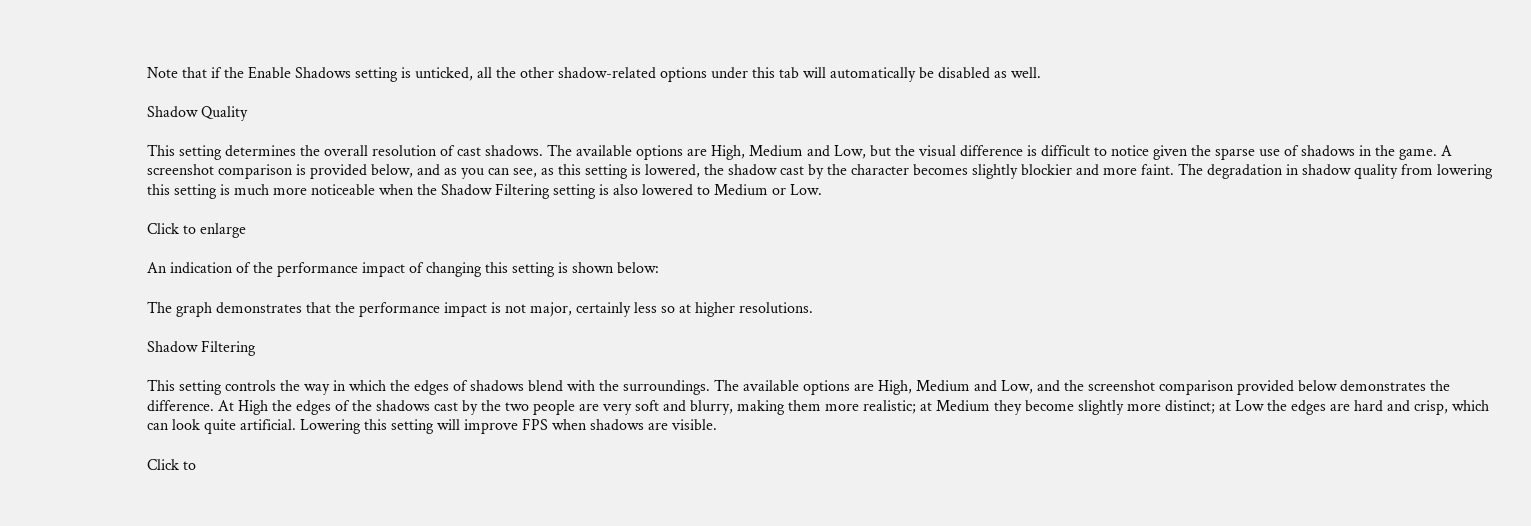Note that if the Enable Shadows setting is unticked, all the other shadow-related options under this tab will automatically be disabled as well.

Shadow Quality

This setting determines the overall resolution of cast shadows. The available options are High, Medium and Low, but the visual difference is difficult to notice given the sparse use of shadows in the game. A screenshot comparison is provided below, and as you can see, as this setting is lowered, the shadow cast by the character becomes slightly blockier and more faint. The degradation in shadow quality from lowering this setting is much more noticeable when the Shadow Filtering setting is also lowered to Medium or Low.

Click to enlarge

An indication of the performance impact of changing this setting is shown below:

The graph demonstrates that the performance impact is not major, certainly less so at higher resolutions.

Shadow Filtering

This setting controls the way in which the edges of shadows blend with the surroundings. The available options are High, Medium and Low, and the screenshot comparison provided below demonstrates the difference. At High the edges of the shadows cast by the two people are very soft and blurry, making them more realistic; at Medium they become slightly more distinct; at Low the edges are hard and crisp, which can look quite artificial. Lowering this setting will improve FPS when shadows are visible.

Click to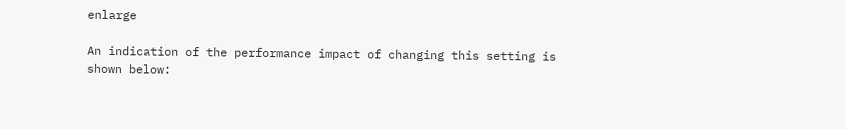enlarge

An indication of the performance impact of changing this setting is shown below: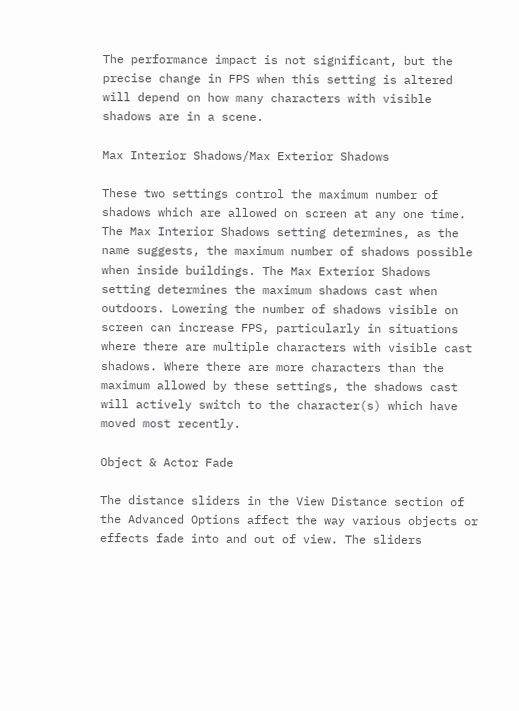The performance impact is not significant, but the precise change in FPS when this setting is altered will depend on how many characters with visible shadows are in a scene.

Max Interior Shadows/Max Exterior Shadows

These two settings control the maximum number of shadows which are allowed on screen at any one time. The Max Interior Shadows setting determines, as the name suggests, the maximum number of shadows possible when inside buildings. The Max Exterior Shadows setting determines the maximum shadows cast when outdoors. Lowering the number of shadows visible on screen can increase FPS, particularly in situations where there are multiple characters with visible cast shadows. Where there are more characters than the maximum allowed by these settings, the shadows cast will actively switch to the character(s) which have moved most recently.

Object & Actor Fade

The distance sliders in the View Distance section of the Advanced Options affect the way various objects or effects fade into and out of view. The sliders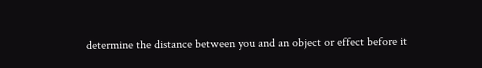determine the distance between you and an object or effect before it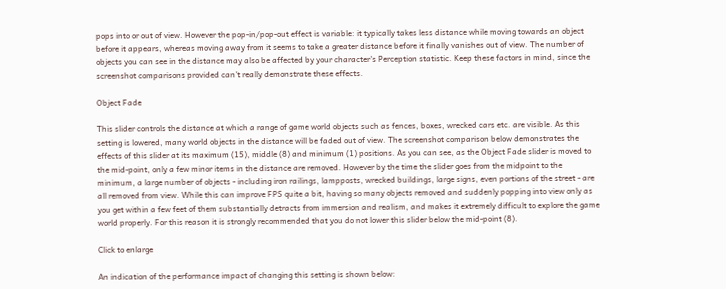pops into or out of view. However the pop-in/pop-out effect is variable: it typically takes less distance while moving towards an object before it appears, whereas moving away from it seems to take a greater distance before it finally vanishes out of view. The number of objects you can see in the distance may also be affected by your character's Perception statistic. Keep these factors in mind, since the screenshot comparisons provided can't really demonstrate these effects.

Object Fade

This slider controls the distance at which a range of game world objects such as fences, boxes, wrecked cars etc. are visible. As this setting is lowered, many world objects in the distance will be faded out of view. The screenshot comparison below demonstrates the effects of this slider at its maximum (15), middle (8) and minimum (1) positions. As you can see, as the Object Fade slider is moved to the mid-point, only a few minor items in the distance are removed. However by the time the slider goes from the midpoint to the minimum, a large number of objects - including iron railings, lampposts, wrecked buildings, large signs, even portions of the street - are all removed from view. While this can improve FPS quite a bit, having so many objects removed and suddenly popping into view only as you get within a few feet of them substantially detracts from immersion and realism, and makes it extremely difficult to explore the game world properly. For this reason it is strongly recommended that you do not lower this slider below the mid-point (8).

Click to enlarge

An indication of the performance impact of changing this setting is shown below: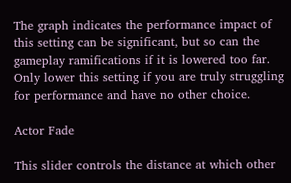The graph indicates the performance impact of this setting can be significant, but so can the gameplay ramifications if it is lowered too far. Only lower this setting if you are truly struggling for performance and have no other choice.

Actor Fade

This slider controls the distance at which other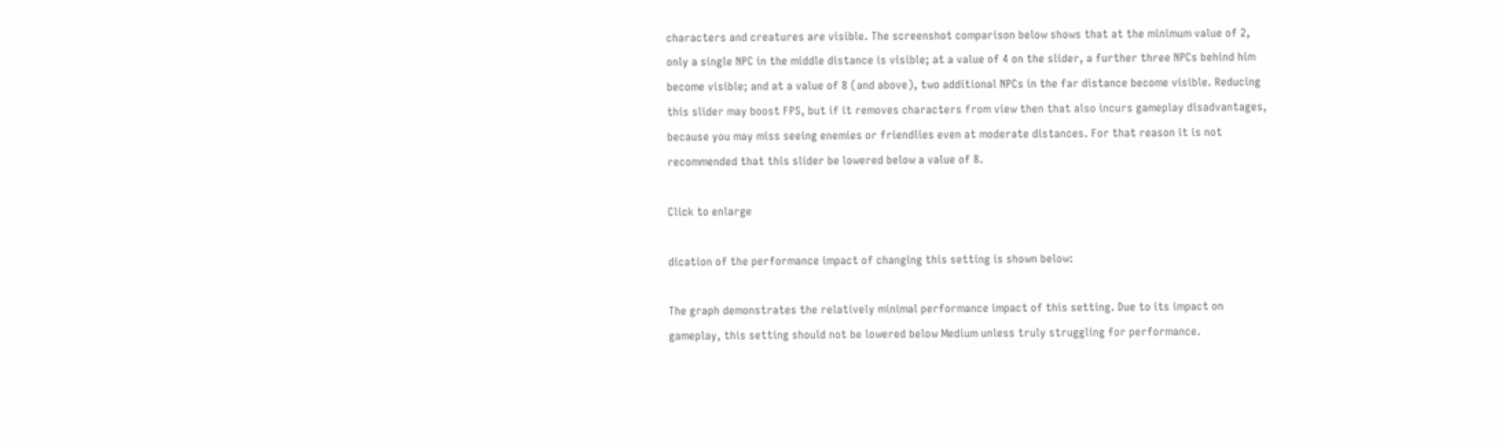characters and creatures are visible. The screenshot comparison below shows that at the minimum value of 2, only a single NPC in the middle distance is visible; at a value of 4 on the slider, a further three NPCs behind him become visible; and at a value of 8 (and above), two additional NPCs in the far distance become visible. Reducing this slider may boost FPS, but if it removes characters from view then that also incurs gameplay disadvantages, because you may miss seeing enemies or friendlies even at moderate distances. For that reason it is not recommended that this slider be lowered below a value of 8.

Click to enlarge

dication of the performance impact of changing this setting is shown below:

The graph demonstrates the relatively minimal performance impact of this setting. Due to its impact on gameplay, this setting should not be lowered below Medium unless truly struggling for performance.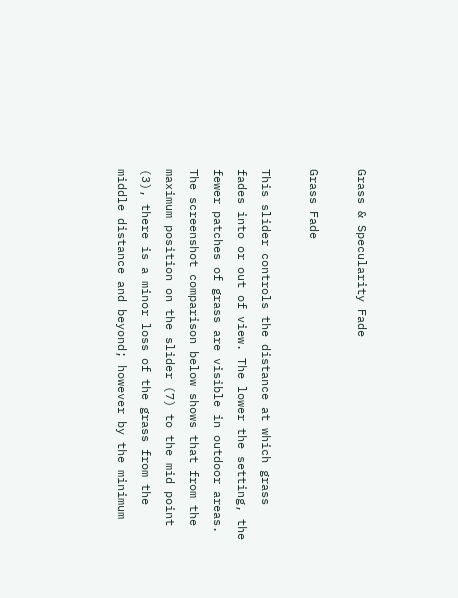Grass & Specularity Fade

Grass Fade

This slider controls the distance at which grass fades into or out of view. The lower the setting, the fewer patches of grass are visible in outdoor areas. The screenshot comparison below shows that from the maximum position on the slider (7) to the mid point (3), there is a minor loss of the grass from the middle distance and beyond; however by the minimum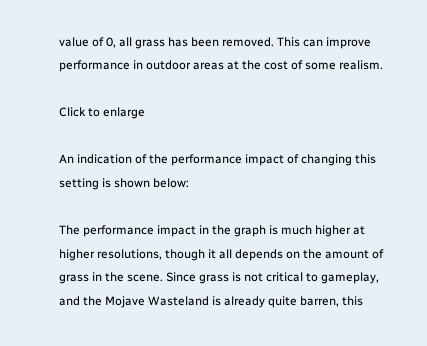value of 0, all grass has been removed. This can improve performance in outdoor areas at the cost of some realism.

Click to enlarge

An indication of the performance impact of changing this setting is shown below:

The performance impact in the graph is much higher at higher resolutions, though it all depends on the amount of grass in the scene. Since grass is not critical to gameplay, and the Mojave Wasteland is already quite barren, this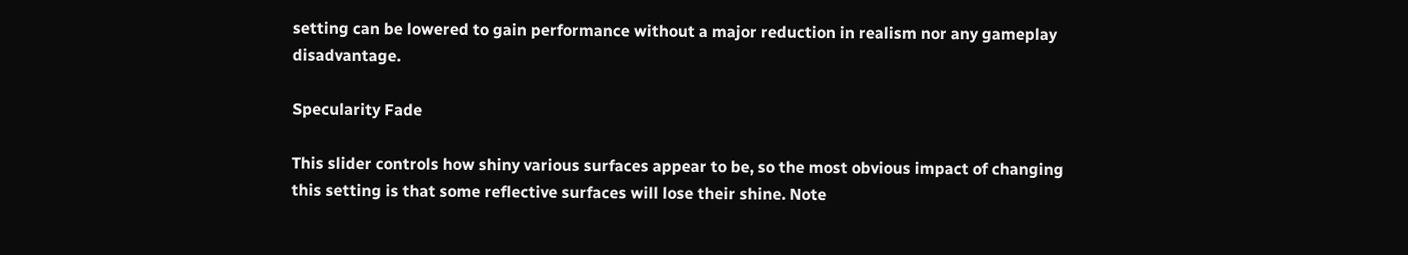setting can be lowered to gain performance without a major reduction in realism nor any gameplay disadvantage.

Specularity Fade

This slider controls how shiny various surfaces appear to be, so the most obvious impact of changing this setting is that some reflective surfaces will lose their shine. Note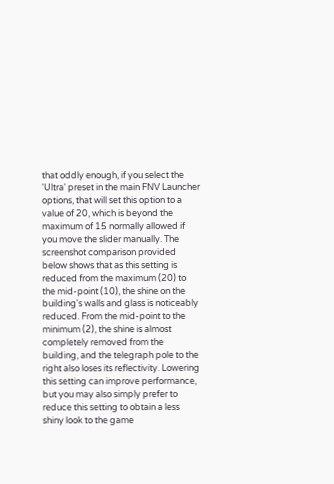that oddly enough, if you select the 'Ultra' preset in the main FNV Launcher options, that will set this option to a value of 20, which is beyond the maximum of 15 normally allowed if you move the slider manually. The screenshot comparison provided below shows that as this setting is reduced from the maximum (20) to the mid-point (10), the shine on the building's walls and glass is noticeably reduced. From the mid-point to the minimum (2), the shine is almost completely removed from the building, and the telegraph pole to the right also loses its reflectivity. Lowering this setting can improve performance, but you may also simply prefer to reduce this setting to obtain a less shiny look to the game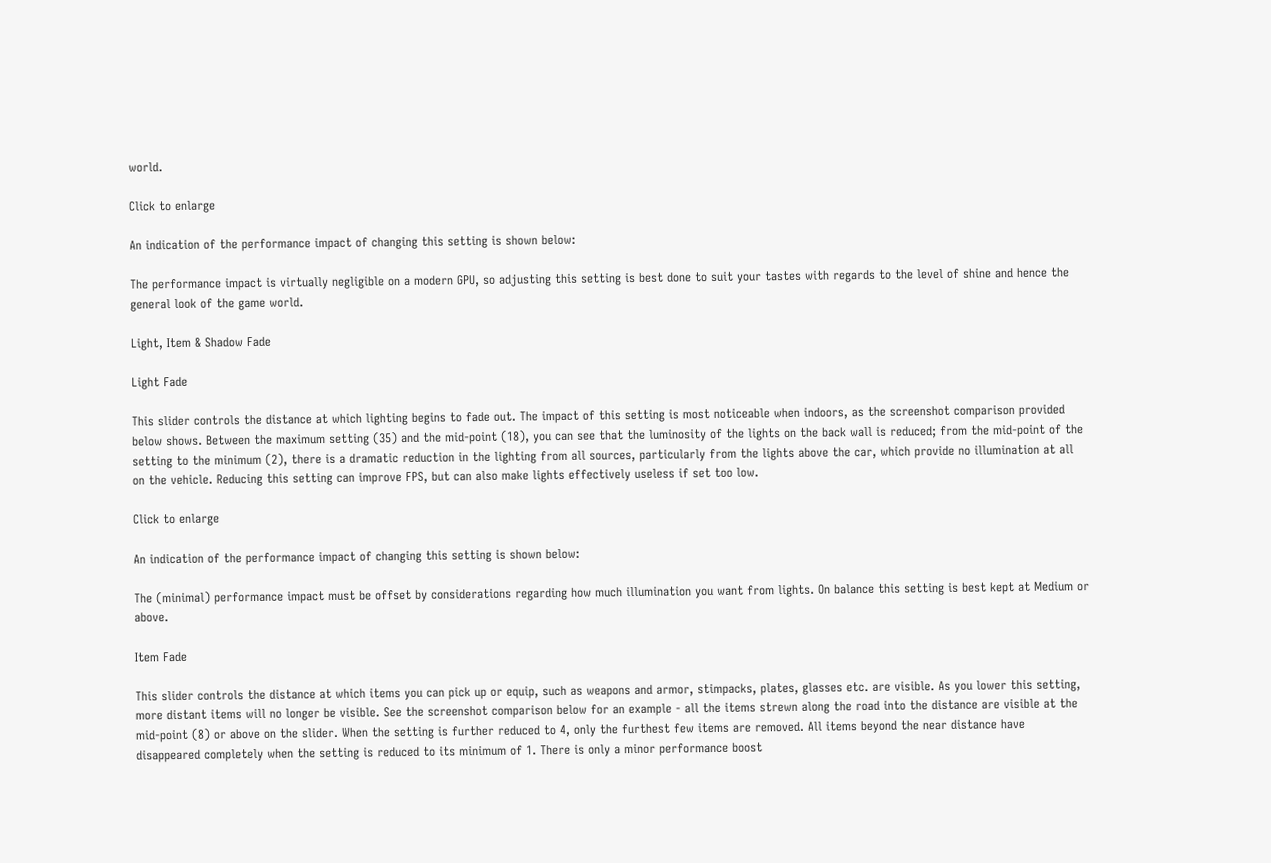world.

Click to enlarge

An indication of the performance impact of changing this setting is shown below:

The performance impact is virtually negligible on a modern GPU, so adjusting this setting is best done to suit your tastes with regards to the level of shine and hence the general look of the game world.

Light, Item & Shadow Fade

Light Fade

This slider controls the distance at which lighting begins to fade out. The impact of this setting is most noticeable when indoors, as the screenshot comparison provided below shows. Between the maximum setting (35) and the mid-point (18), you can see that the luminosity of the lights on the back wall is reduced; from the mid-point of the setting to the minimum (2), there is a dramatic reduction in the lighting from all sources, particularly from the lights above the car, which provide no illumination at all on the vehicle. Reducing this setting can improve FPS, but can also make lights effectively useless if set too low.

Click to enlarge

An indication of the performance impact of changing this setting is shown below:

The (minimal) performance impact must be offset by considerations regarding how much illumination you want from lights. On balance this setting is best kept at Medium or above.

Item Fade

This slider controls the distance at which items you can pick up or equip, such as weapons and armor, stimpacks, plates, glasses etc. are visible. As you lower this setting, more distant items will no longer be visible. See the screenshot comparison below for an example - all the items strewn along the road into the distance are visible at the mid-point (8) or above on the slider. When the setting is further reduced to 4, only the furthest few items are removed. All items beyond the near distance have disappeared completely when the setting is reduced to its minimum of 1. There is only a minor performance boost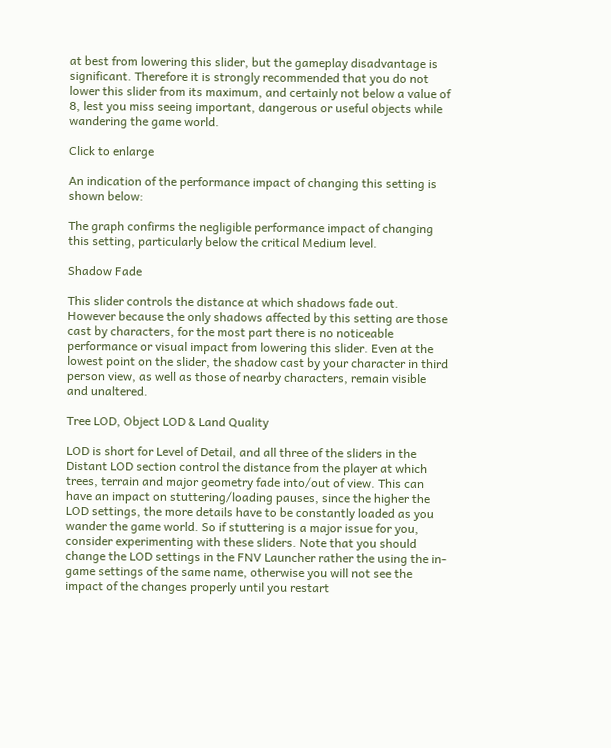at best from lowering this slider, but the gameplay disadvantage is significant. Therefore it is strongly recommended that you do not lower this slider from its maximum, and certainly not below a value of 8, lest you miss seeing important, dangerous or useful objects while wandering the game world.

Click to enlarge

An indication of the performance impact of changing this setting is shown below:

The graph confirms the negligible performance impact of changing this setting, particularly below the critical Medium level.

Shadow Fade

This slider controls the distance at which shadows fade out. However because the only shadows affected by this setting are those cast by characters, for the most part there is no noticeable performance or visual impact from lowering this slider. Even at the lowest point on the slider, the shadow cast by your character in third person view, as well as those of nearby characters, remain visible and unaltered.

Tree LOD, Object LOD & Land Quality

LOD is short for Level of Detail, and all three of the sliders in the Distant LOD section control the distance from the player at which trees, terrain and major geometry fade into/out of view. This can have an impact on stuttering/loading pauses, since the higher the LOD settings, the more details have to be constantly loaded as you wander the game world. So if stuttering is a major issue for you, consider experimenting with these sliders. Note that you should change the LOD settings in the FNV Launcher rather the using the in-game settings of the same name, otherwise you will not see the impact of the changes properly until you restart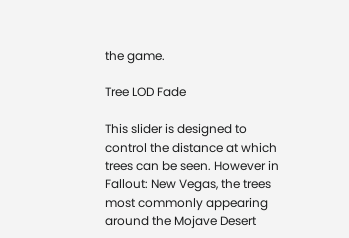the game.

Tree LOD Fade

This slider is designed to control the distance at which trees can be seen. However in Fallout: New Vegas, the trees most commonly appearing around the Mojave Desert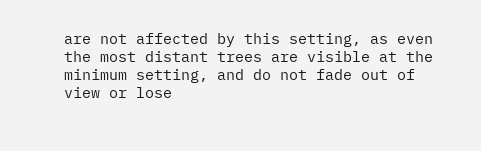are not affected by this setting, as even the most distant trees are visible at the minimum setting, and do not fade out of view or lose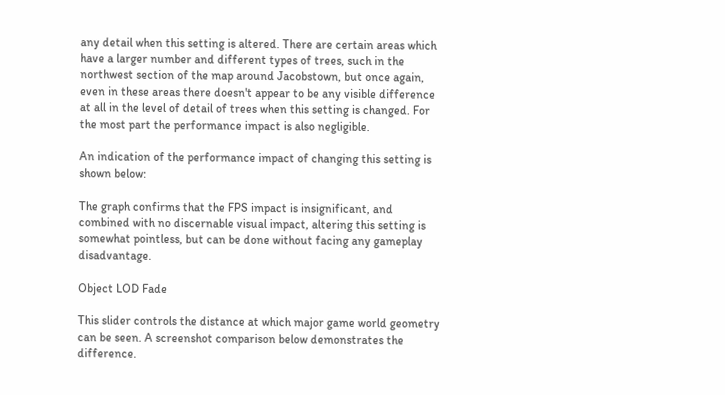any detail when this setting is altered. There are certain areas which have a larger number and different types of trees, such in the northwest section of the map around Jacobstown, but once again, even in these areas there doesn't appear to be any visible difference at all in the level of detail of trees when this setting is changed. For the most part the performance impact is also negligible.

An indication of the performance impact of changing this setting is shown below:

The graph confirms that the FPS impact is insignificant, and combined with no discernable visual impact, altering this setting is somewhat pointless, but can be done without facing any gameplay disadvantage.

Object LOD Fade

This slider controls the distance at which major game world geometry can be seen. A screenshot comparison below demonstrates the difference.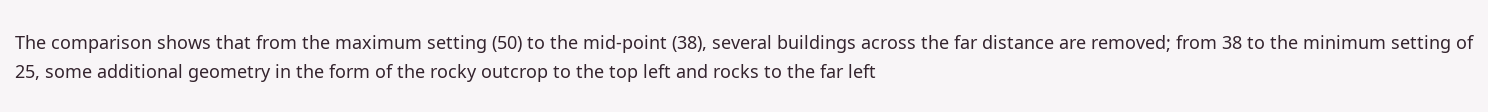The comparison shows that from the maximum setting (50) to the mid-point (38), several buildings across the far distance are removed; from 38 to the minimum setting of 25, some additional geometry in the form of the rocky outcrop to the top left and rocks to the far left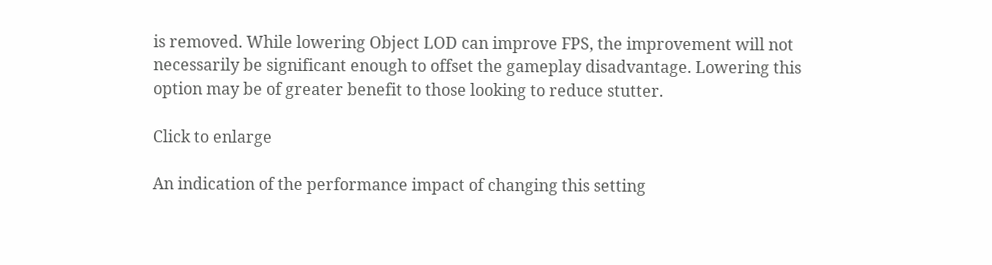is removed. While lowering Object LOD can improve FPS, the improvement will not necessarily be significant enough to offset the gameplay disadvantage. Lowering this option may be of greater benefit to those looking to reduce stutter.

Click to enlarge

An indication of the performance impact of changing this setting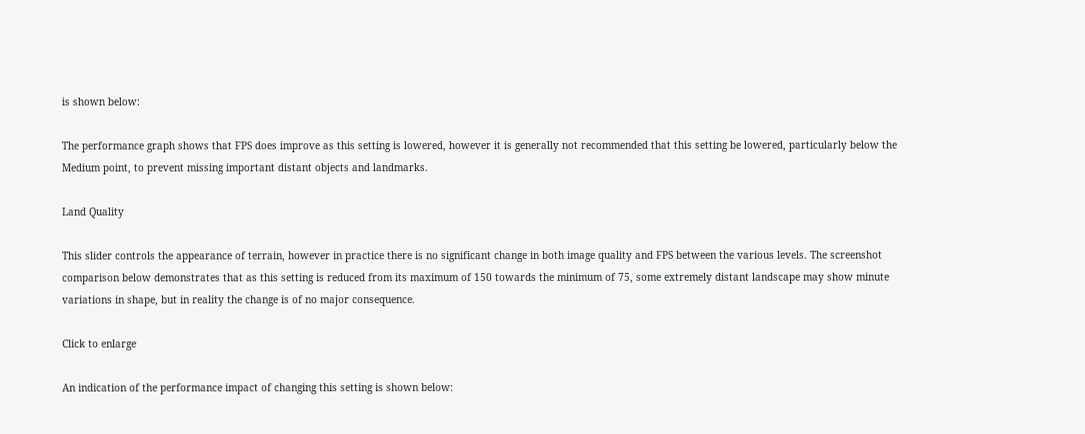is shown below:

The performance graph shows that FPS does improve as this setting is lowered, however it is generally not recommended that this setting be lowered, particularly below the Medium point, to prevent missing important distant objects and landmarks.

Land Quality

This slider controls the appearance of terrain, however in practice there is no significant change in both image quality and FPS between the various levels. The screenshot comparison below demonstrates that as this setting is reduced from its maximum of 150 towards the minimum of 75, some extremely distant landscape may show minute variations in shape, but in reality the change is of no major consequence.

Click to enlarge

An indication of the performance impact of changing this setting is shown below: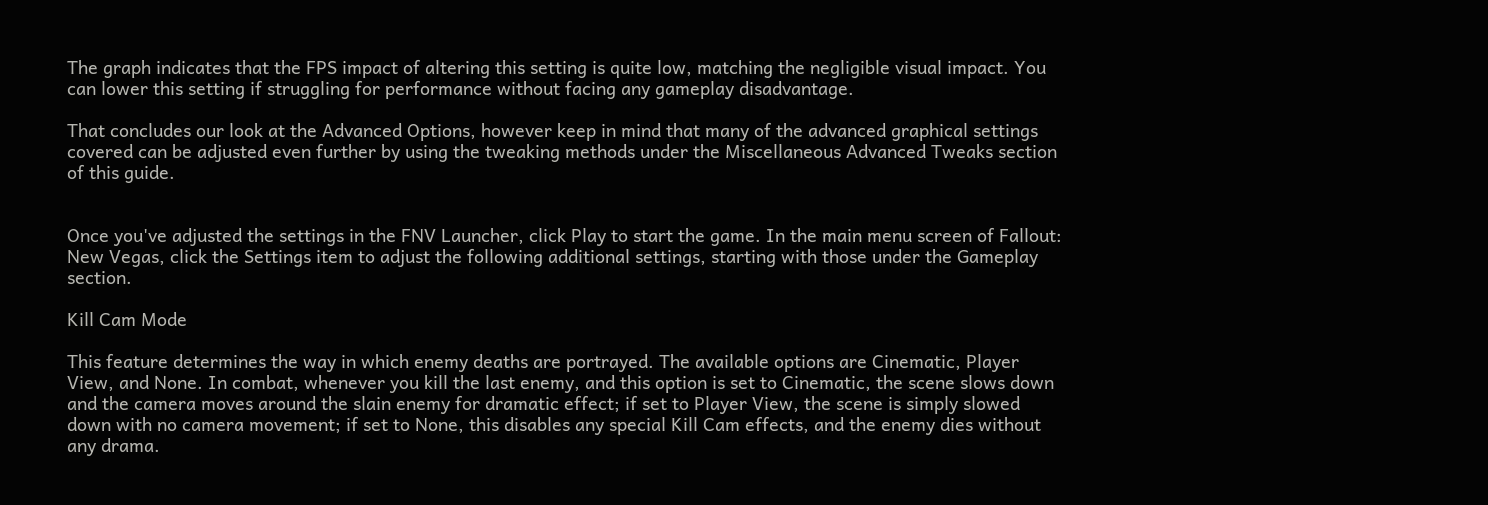The graph indicates that the FPS impact of altering this setting is quite low, matching the negligible visual impact. You can lower this setting if struggling for performance without facing any gameplay disadvantage.

That concludes our look at the Advanced Options, however keep in mind that many of the advanced graphical settings covered can be adjusted even further by using the tweaking methods under the Miscellaneous Advanced Tweaks section of this guide.


Once you've adjusted the settings in the FNV Launcher, click Play to start the game. In the main menu screen of Fallout: New Vegas, click the Settings item to adjust the following additional settings, starting with those under the Gameplay section.

Kill Cam Mode

This feature determines the way in which enemy deaths are portrayed. The available options are Cinematic, Player View, and None. In combat, whenever you kill the last enemy, and this option is set to Cinematic, the scene slows down and the camera moves around the slain enemy for dramatic effect; if set to Player View, the scene is simply slowed down with no camera movement; if set to None, this disables any special Kill Cam effects, and the enemy dies without any drama.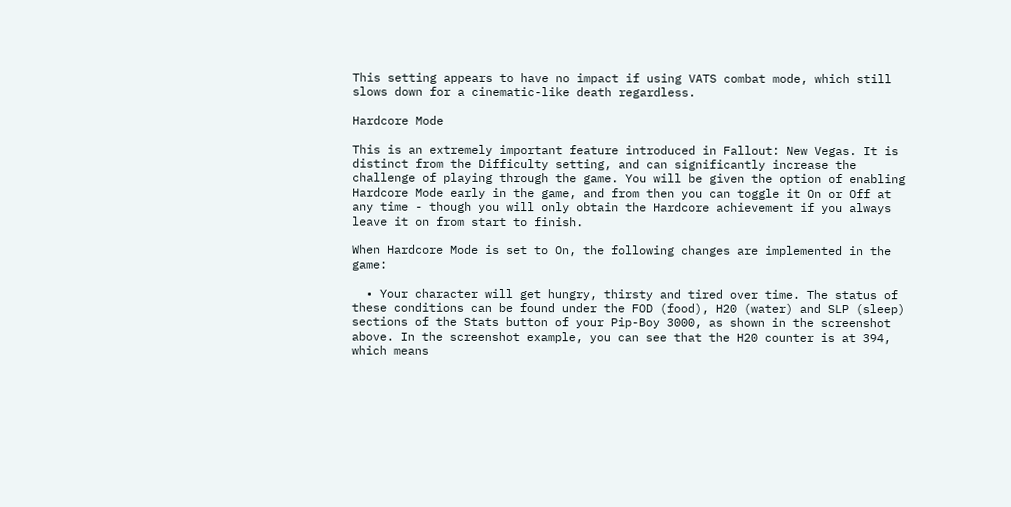This setting appears to have no impact if using VATS combat mode, which still slows down for a cinematic-like death regardless.

Hardcore Mode

This is an extremely important feature introduced in Fallout: New Vegas. It is distinct from the Difficulty setting, and can significantly increase the challenge of playing through the game. You will be given the option of enabling Hardcore Mode early in the game, and from then you can toggle it On or Off at any time - though you will only obtain the Hardcore achievement if you always leave it on from start to finish.

When Hardcore Mode is set to On, the following changes are implemented in the game:

  • Your character will get hungry, thirsty and tired over time. The status of these conditions can be found under the FOD (food), H20 (water) and SLP (sleep) sections of the Stats button of your Pip-Boy 3000, as shown in the screenshot above. In the screenshot example, you can see that the H20 counter is at 394, which means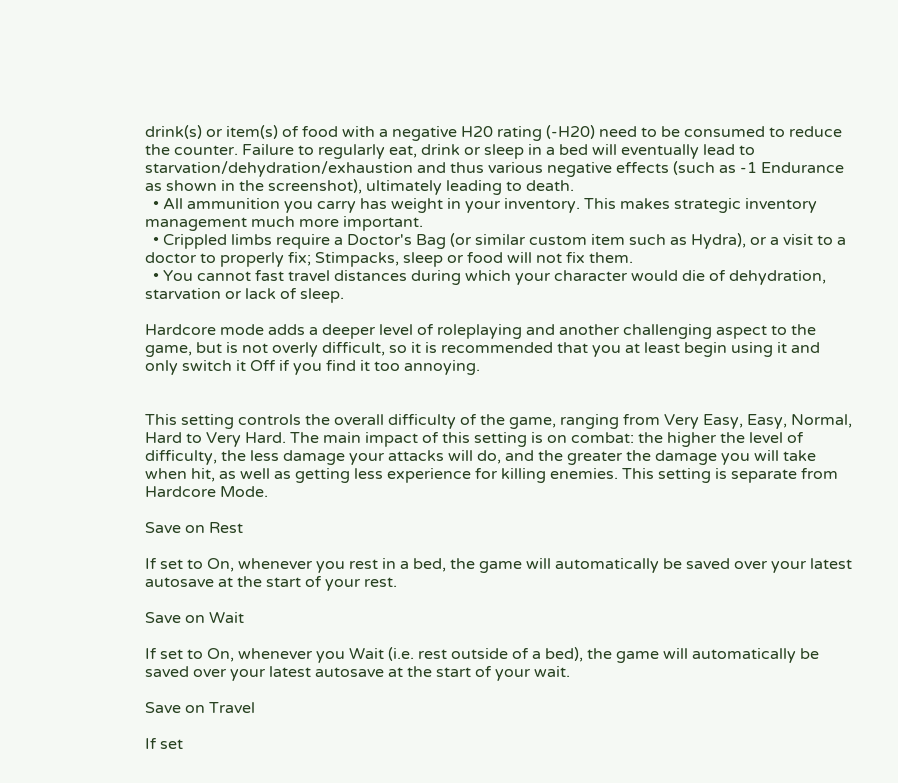drink(s) or item(s) of food with a negative H20 rating (-H20) need to be consumed to reduce the counter. Failure to regularly eat, drink or sleep in a bed will eventually lead to starvation/dehydration/exhaustion and thus various negative effects (such as -1 Endurance as shown in the screenshot), ultimately leading to death.
  • All ammunition you carry has weight in your inventory. This makes strategic inventory management much more important.
  • Crippled limbs require a Doctor's Bag (or similar custom item such as Hydra), or a visit to a doctor to properly fix; Stimpacks, sleep or food will not fix them.
  • You cannot fast travel distances during which your character would die of dehydration, starvation or lack of sleep.

Hardcore mode adds a deeper level of roleplaying and another challenging aspect to the game, but is not overly difficult, so it is recommended that you at least begin using it and only switch it Off if you find it too annoying.


This setting controls the overall difficulty of the game, ranging from Very Easy, Easy, Normal, Hard to Very Hard. The main impact of this setting is on combat: the higher the level of difficulty, the less damage your attacks will do, and the greater the damage you will take when hit, as well as getting less experience for killing enemies. This setting is separate from Hardcore Mode.

Save on Rest

If set to On, whenever you rest in a bed, the game will automatically be saved over your latest autosave at the start of your rest.

Save on Wait

If set to On, whenever you Wait (i.e. rest outside of a bed), the game will automatically be saved over your latest autosave at the start of your wait.

Save on Travel

If set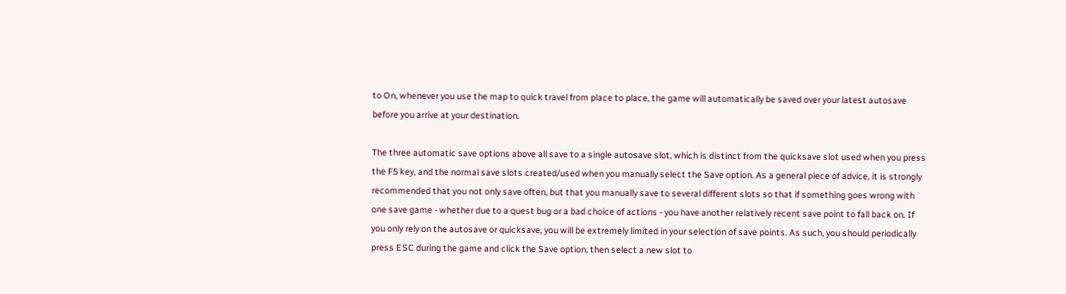to On, whenever you use the map to quick travel from place to place, the game will automatically be saved over your latest autosave before you arrive at your destination.

The three automatic save options above all save to a single autosave slot, which is distinct from the quicksave slot used when you press the F5 key, and the normal save slots created/used when you manually select the Save option. As a general piece of advice, it is strongly recommended that you not only save often, but that you manually save to several different slots so that if something goes wrong with one save game - whether due to a quest bug or a bad choice of actions - you have another relatively recent save point to fall back on. If you only rely on the autosave or quicksave, you will be extremely limited in your selection of save points. As such, you should periodically press ESC during the game and click the Save option, then select a new slot to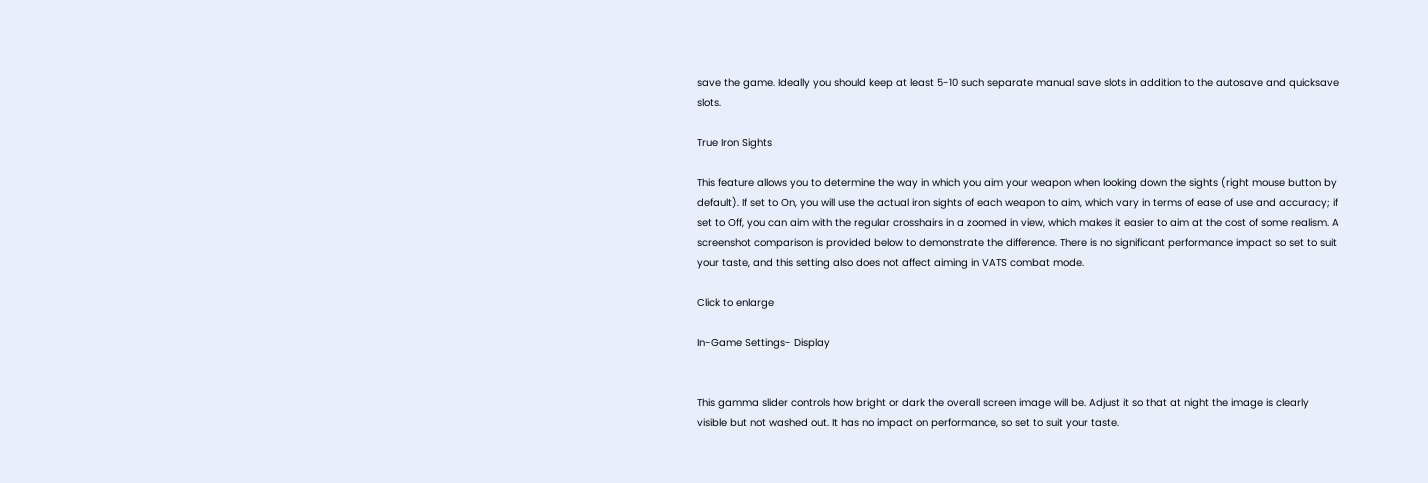save the game. Ideally you should keep at least 5-10 such separate manual save slots in addition to the autosave and quicksave slots.

True Iron Sights

This feature allows you to determine the way in which you aim your weapon when looking down the sights (right mouse button by default). If set to On, you will use the actual iron sights of each weapon to aim, which vary in terms of ease of use and accuracy; if set to Off, you can aim with the regular crosshairs in a zoomed in view, which makes it easier to aim at the cost of some realism. A screenshot comparison is provided below to demonstrate the difference. There is no significant performance impact so set to suit your taste, and this setting also does not affect aiming in VATS combat mode.

Click to enlarge

In-Game Settings- Display


This gamma slider controls how bright or dark the overall screen image will be. Adjust it so that at night the image is clearly visible but not washed out. It has no impact on performance, so set to suit your taste.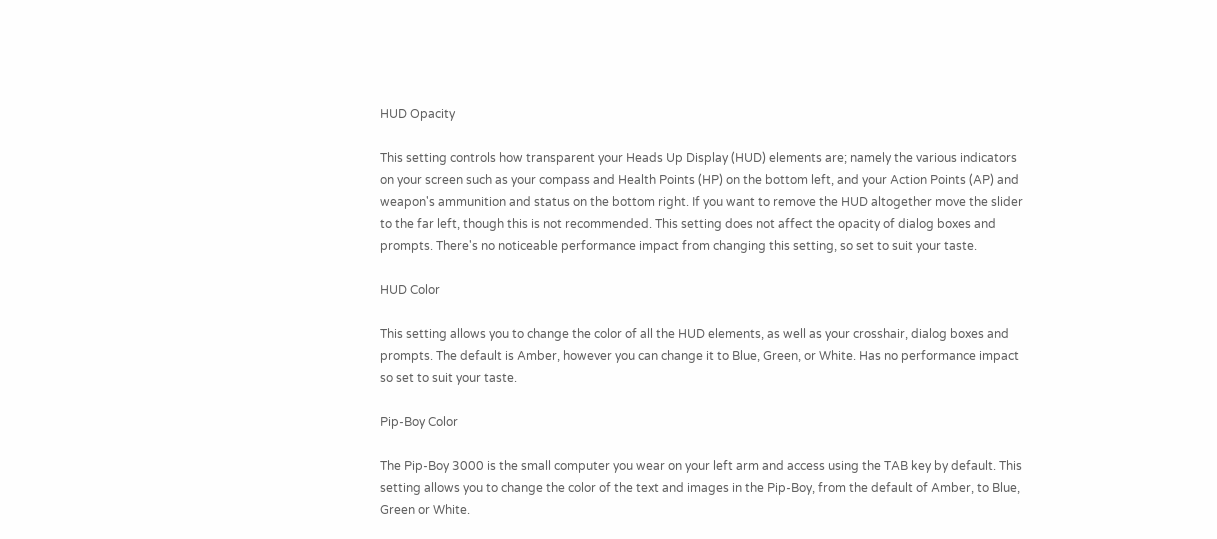HUD Opacity

This setting controls how transparent your Heads Up Display (HUD) elements are; namely the various indicators on your screen such as your compass and Health Points (HP) on the bottom left, and your Action Points (AP) and weapon's ammunition and status on the bottom right. If you want to remove the HUD altogether move the slider to the far left, though this is not recommended. This setting does not affect the opacity of dialog boxes and prompts. There's no noticeable performance impact from changing this setting, so set to suit your taste.

HUD Color

This setting allows you to change the color of all the HUD elements, as well as your crosshair, dialog boxes and prompts. The default is Amber, however you can change it to Blue, Green, or White. Has no performance impact so set to suit your taste.

Pip-Boy Color

The Pip-Boy 3000 is the small computer you wear on your left arm and access using the TAB key by default. This setting allows you to change the color of the text and images in the Pip-Boy, from the default of Amber, to Blue, Green or White.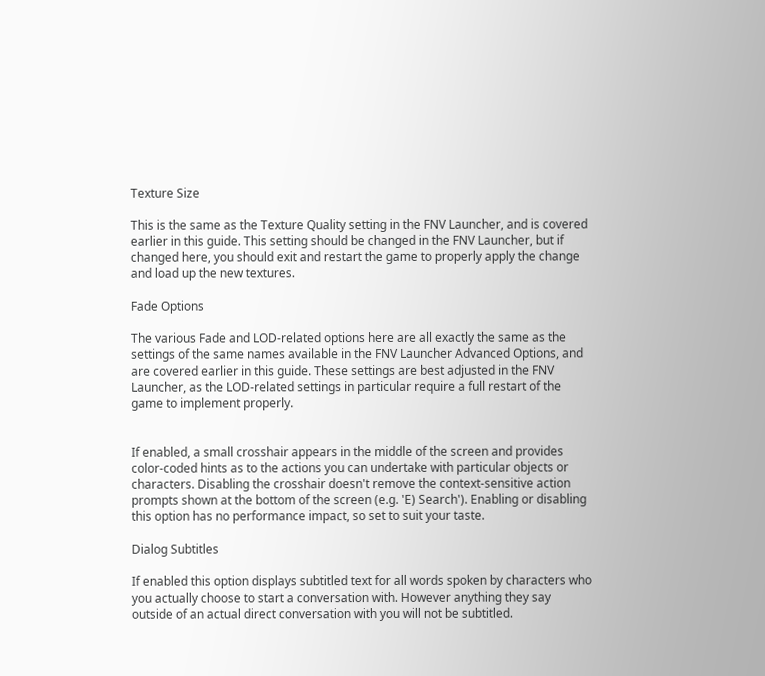Texture Size

This is the same as the Texture Quality setting in the FNV Launcher, and is covered earlier in this guide. This setting should be changed in the FNV Launcher, but if changed here, you should exit and restart the game to properly apply the change and load up the new textures.

Fade Options

The various Fade and LOD-related options here are all exactly the same as the settings of the same names available in the FNV Launcher Advanced Options, and are covered earlier in this guide. These settings are best adjusted in the FNV Launcher, as the LOD-related settings in particular require a full restart of the game to implement properly.


If enabled, a small crosshair appears in the middle of the screen and provides color-coded hints as to the actions you can undertake with particular objects or characters. Disabling the crosshair doesn't remove the context-sensitive action prompts shown at the bottom of the screen (e.g. 'E) Search'). Enabling or disabling this option has no performance impact, so set to suit your taste.

Dialog Subtitles

If enabled this option displays subtitled text for all words spoken by characters who you actually choose to start a conversation with. However anything they say outside of an actual direct conversation with you will not be subtitled.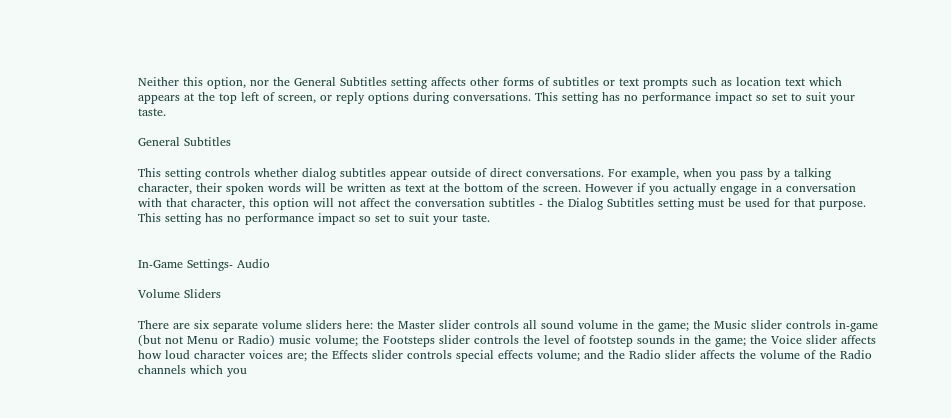Neither this option, nor the General Subtitles setting affects other forms of subtitles or text prompts such as location text which appears at the top left of screen, or reply options during conversations. This setting has no performance impact so set to suit your taste.

General Subtitles

This setting controls whether dialog subtitles appear outside of direct conversations. For example, when you pass by a talking character, their spoken words will be written as text at the bottom of the screen. However if you actually engage in a conversation with that character, this option will not affect the conversation subtitles - the Dialog Subtitles setting must be used for that purpose. This setting has no performance impact so set to suit your taste.


In-Game Settings- Audio

Volume Sliders

There are six separate volume sliders here: the Master slider controls all sound volume in the game; the Music slider controls in-game (but not Menu or Radio) music volume; the Footsteps slider controls the level of footstep sounds in the game; the Voice slider affects how loud character voices are; the Effects slider controls special effects volume; and the Radio slider affects the volume of the Radio channels which you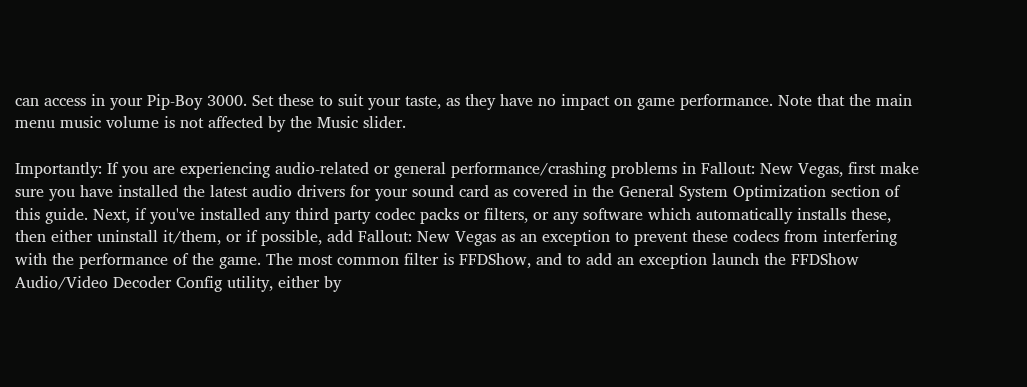can access in your Pip-Boy 3000. Set these to suit your taste, as they have no impact on game performance. Note that the main menu music volume is not affected by the Music slider.

Importantly: If you are experiencing audio-related or general performance/crashing problems in Fallout: New Vegas, first make sure you have installed the latest audio drivers for your sound card as covered in the General System Optimization section of this guide. Next, if you've installed any third party codec packs or filters, or any software which automatically installs these, then either uninstall it/them, or if possible, add Fallout: New Vegas as an exception to prevent these codecs from interfering with the performance of the game. The most common filter is FFDShow, and to add an exception launch the FFDShow Audio/Video Decoder Config utility, either by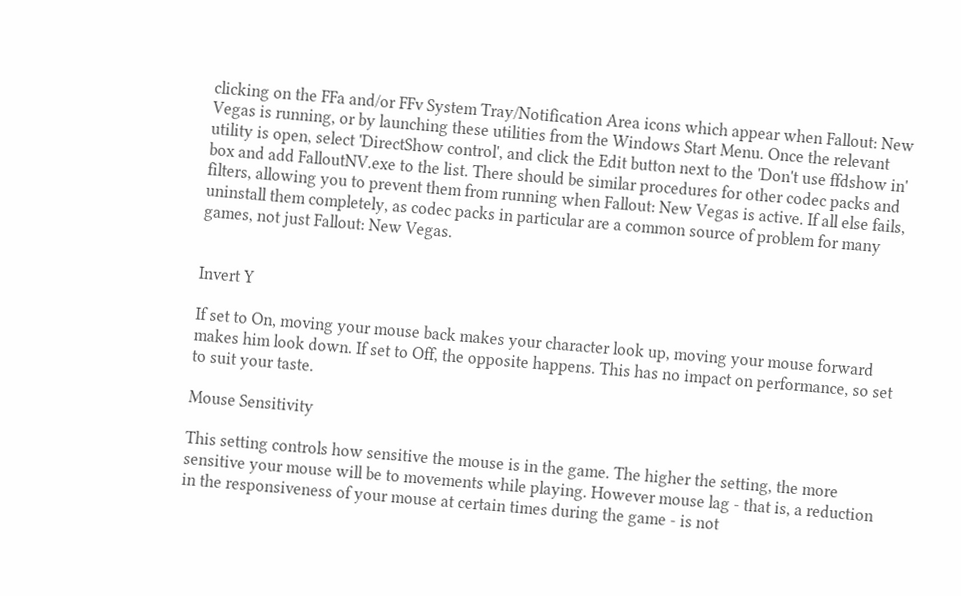clicking on the FFa and/or FFv System Tray/Notification Area icons which appear when Fallout: New Vegas is running, or by launching these utilities from the Windows Start Menu. Once the relevant utility is open, select 'DirectShow control', and click the Edit button next to the 'Don't use ffdshow in' box and add FalloutNV.exe to the list. There should be similar procedures for other codec packs and filters, allowing you to prevent them from running when Fallout: New Vegas is active. If all else fails, uninstall them completely, as codec packs in particular are a common source of problem for many games, not just Fallout: New Vegas.


Invert Y

If set to On, moving your mouse back makes your character look up, moving your mouse forward makes him look down. If set to Off, the opposite happens. This has no impact on performance, so set to suit your taste.

Mouse Sensitivity

This setting controls how sensitive the mouse is in the game. The higher the setting, the more sensitive your mouse will be to movements while playing. However mouse lag - that is, a reduction in the responsiveness of your mouse at certain times during the game - is not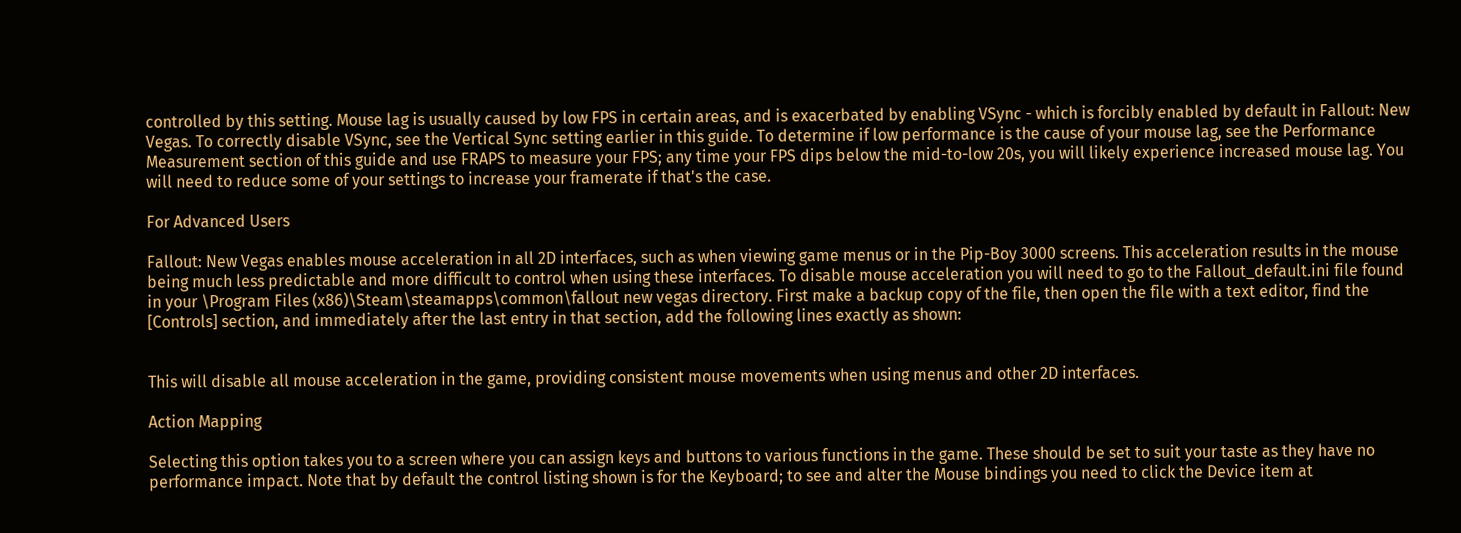controlled by this setting. Mouse lag is usually caused by low FPS in certain areas, and is exacerbated by enabling VSync - which is forcibly enabled by default in Fallout: New Vegas. To correctly disable VSync, see the Vertical Sync setting earlier in this guide. To determine if low performance is the cause of your mouse lag, see the Performance Measurement section of this guide and use FRAPS to measure your FPS; any time your FPS dips below the mid-to-low 20s, you will likely experience increased mouse lag. You will need to reduce some of your settings to increase your framerate if that's the case.

For Advanced Users

Fallout: New Vegas enables mouse acceleration in all 2D interfaces, such as when viewing game menus or in the Pip-Boy 3000 screens. This acceleration results in the mouse being much less predictable and more difficult to control when using these interfaces. To disable mouse acceleration you will need to go to the Fallout_default.ini file found in your \Program Files (x86)\Steam\steamapps\common\fallout new vegas directory. First make a backup copy of the file, then open the file with a text editor, find the [Controls] section, and immediately after the last entry in that section, add the following lines exactly as shown:


This will disable all mouse acceleration in the game, providing consistent mouse movements when using menus and other 2D interfaces.

Action Mapping

Selecting this option takes you to a screen where you can assign keys and buttons to various functions in the game. These should be set to suit your taste as they have no performance impact. Note that by default the control listing shown is for the Keyboard; to see and alter the Mouse bindings you need to click the Device item at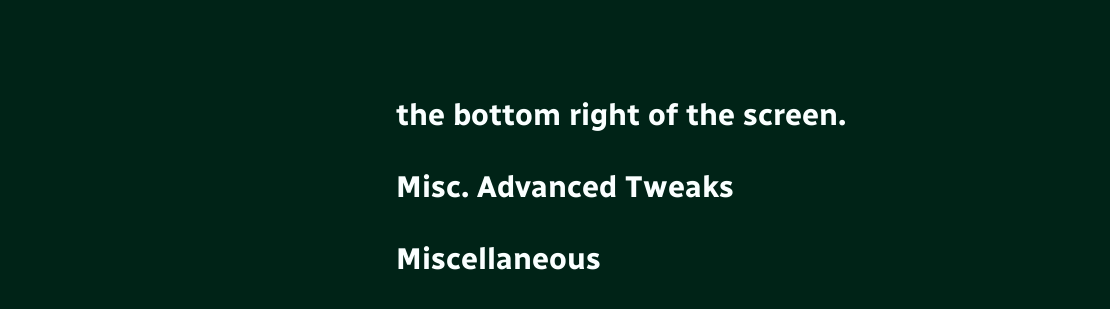the bottom right of the screen.

Misc. Advanced Tweaks

Miscellaneous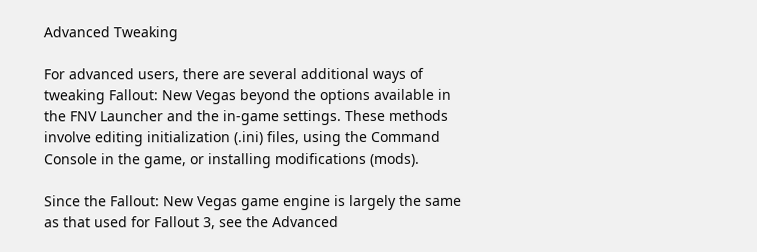Advanced Tweaking

For advanced users, there are several additional ways of tweaking Fallout: New Vegas beyond the options available in the FNV Launcher and the in-game settings. These methods involve editing initialization (.ini) files, using the Command Console in the game, or installing modifications (mods).

Since the Fallout: New Vegas game engine is largely the same as that used for Fallout 3, see the Advanced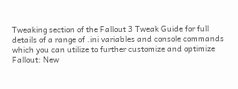Tweaking section of the Fallout 3 Tweak Guide for full details of a range of .ini variables and console commands which you can utilize to further customize and optimize Fallout: New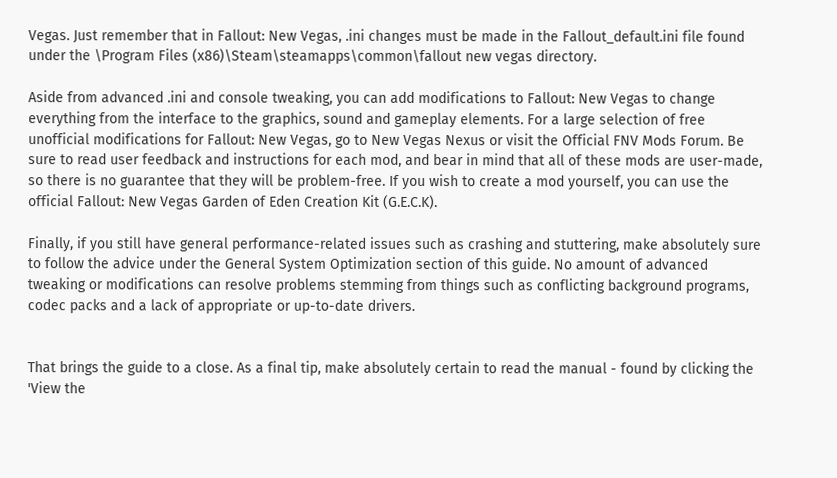Vegas. Just remember that in Fallout: New Vegas, .ini changes must be made in the Fallout_default.ini file found under the \Program Files (x86)\Steam\steamapps\common\fallout new vegas directory.

Aside from advanced .ini and console tweaking, you can add modifications to Fallout: New Vegas to change everything from the interface to the graphics, sound and gameplay elements. For a large selection of free unofficial modifications for Fallout: New Vegas, go to New Vegas Nexus or visit the Official FNV Mods Forum. Be sure to read user feedback and instructions for each mod, and bear in mind that all of these mods are user-made, so there is no guarantee that they will be problem-free. If you wish to create a mod yourself, you can use the official Fallout: New Vegas Garden of Eden Creation Kit (G.E.C.K).

Finally, if you still have general performance-related issues such as crashing and stuttering, make absolutely sure to follow the advice under the General System Optimization section of this guide. No amount of advanced tweaking or modifications can resolve problems stemming from things such as conflicting background programs, codec packs and a lack of appropriate or up-to-date drivers.


That brings the guide to a close. As a final tip, make absolutely certain to read the manual - found by clicking the 'View the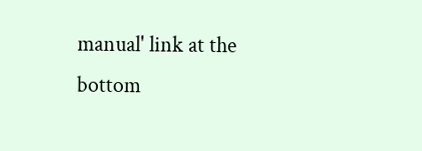manual' link at the bottom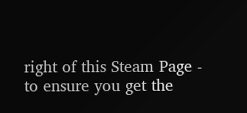right of this Steam Page - to ensure you get the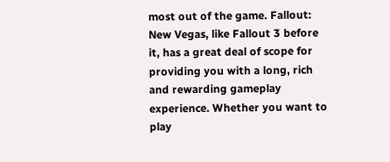most out of the game. Fallout: New Vegas, like Fallout 3 before it, has a great deal of scope for providing you with a long, rich and rewarding gameplay experience. Whether you want to play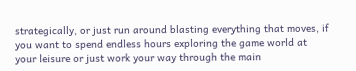strategically, or just run around blasting everything that moves, if you want to spend endless hours exploring the game world at your leisure or just work your way through the main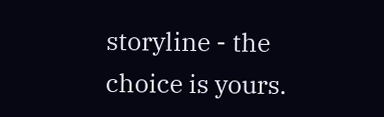storyline - the choice is yours.